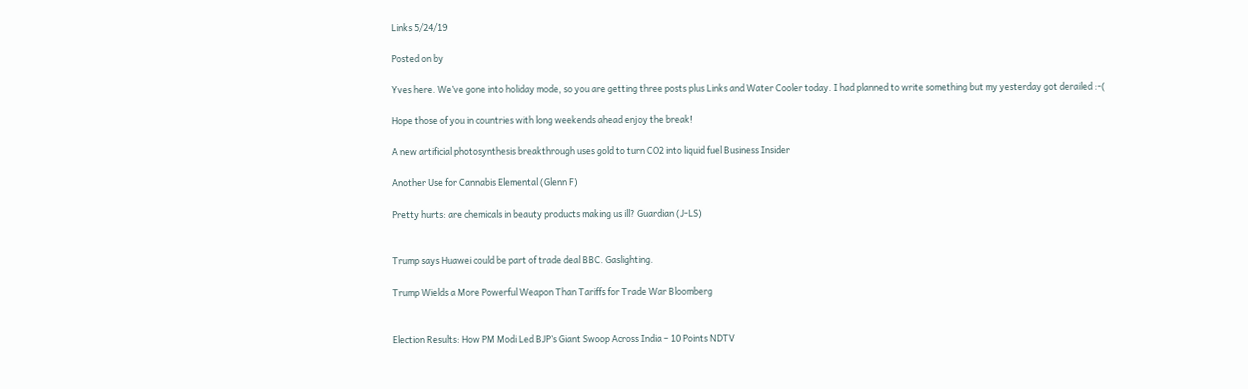Links 5/24/19

Posted on by

Yves here. We’ve gone into holiday mode, so you are getting three posts plus Links and Water Cooler today. I had planned to write something but my yesterday got derailed :-(

Hope those of you in countries with long weekends ahead enjoy the break!

A new artificial photosynthesis breakthrough uses gold to turn CO2 into liquid fuel Business Insider

Another Use for Cannabis Elemental (Glenn F)

Pretty hurts: are chemicals in beauty products making us ill? Guardian (J-LS)


Trump says Huawei could be part of trade deal BBC. Gaslighting.

Trump Wields a More Powerful Weapon Than Tariffs for Trade War Bloomberg


Election Results: How PM Modi Led BJP’s Giant Swoop Across India – 10 Points NDTV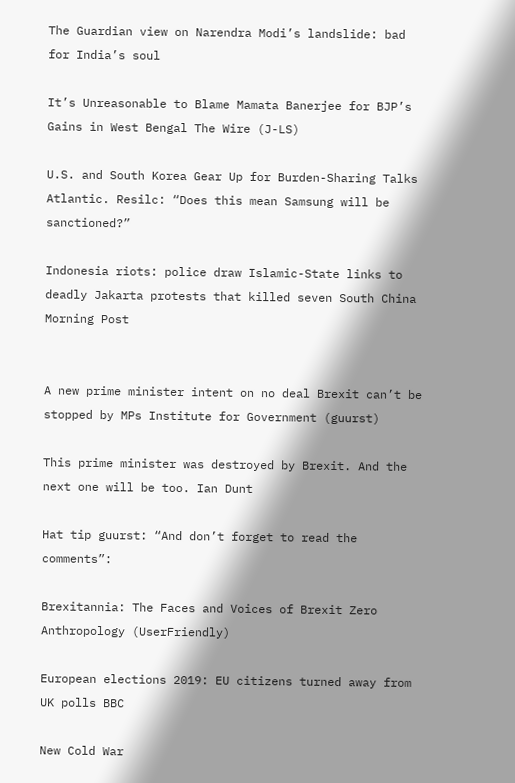The Guardian view on Narendra Modi’s landslide: bad for India’s soul

It’s Unreasonable to Blame Mamata Banerjee for BJP’s Gains in West Bengal The Wire (J-LS)

U.S. and South Korea Gear Up for Burden-Sharing Talks Atlantic. Resilc: “Does this mean Samsung will be sanctioned?”

Indonesia riots: police draw Islamic-State links to deadly Jakarta protests that killed seven South China Morning Post


A new prime minister intent on no deal Brexit can’t be stopped by MPs Institute for Government (guurst)

This prime minister was destroyed by Brexit. And the next one will be too. Ian Dunt

Hat tip guurst: “And don’t forget to read the comments”:

Brexitannia: The Faces and Voices of Brexit Zero Anthropology (UserFriendly)

European elections 2019: EU citizens turned away from UK polls BBC

New Cold War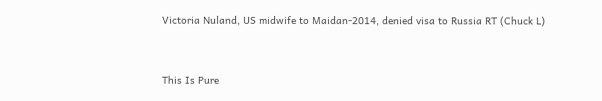Victoria Nuland, US midwife to Maidan-2014, denied visa to Russia RT (Chuck L)


This Is Pure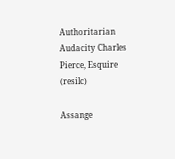Authoritarian Audacity Charles Pierce, Esquire (resilc)

Assange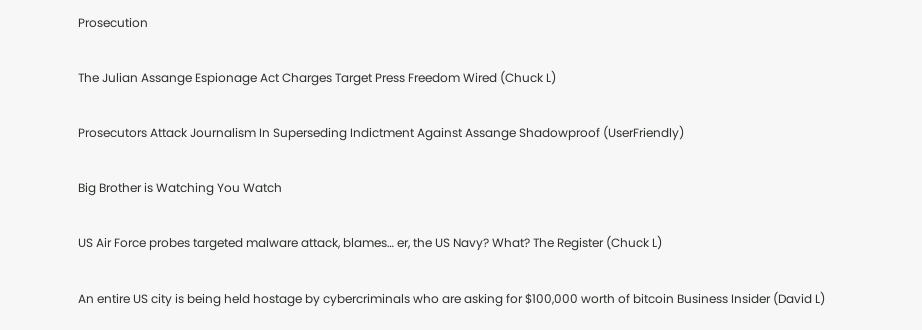Prosecution

The Julian Assange Espionage Act Charges Target Press Freedom Wired (Chuck L)

Prosecutors Attack Journalism In Superseding Indictment Against Assange Shadowproof (UserFriendly)

Big Brother is Watching You Watch

US Air Force probes targeted malware attack, blames… er, the US Navy? What? The Register (Chuck L)

An entire US city is being held hostage by cybercriminals who are asking for $100,000 worth of bitcoin Business Insider (David L)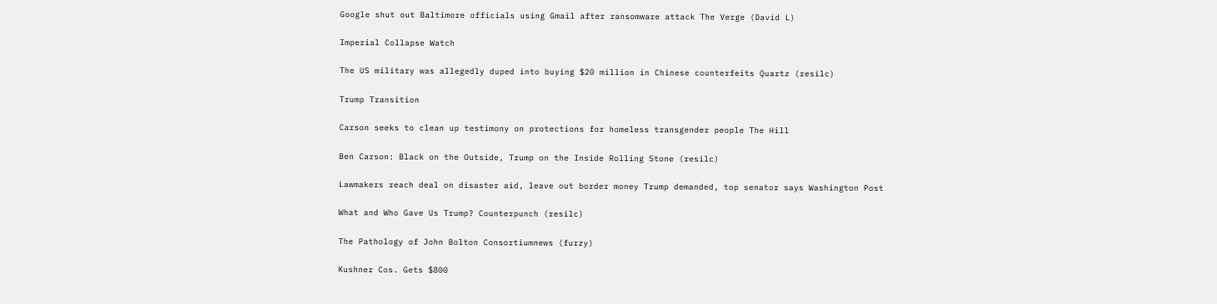Google shut out Baltimore officials using Gmail after ransomware attack The Verge (David L)

Imperial Collapse Watch

The US military was allegedly duped into buying $20 million in Chinese counterfeits Quartz (resilc)

Trump Transition

Carson seeks to clean up testimony on protections for homeless transgender people The Hill

Ben Carson: Black on the Outside, Trump on the Inside Rolling Stone (resilc)

Lawmakers reach deal on disaster aid, leave out border money Trump demanded, top senator says Washington Post

What and Who Gave Us Trump? Counterpunch (resilc)

The Pathology of John Bolton Consortiumnews (furzy)

Kushner Cos. Gets $800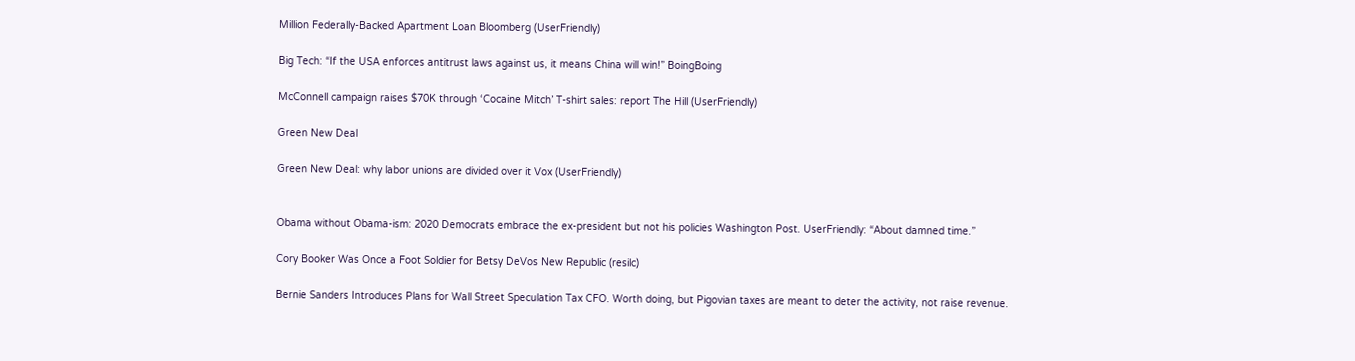Million Federally-Backed Apartment Loan Bloomberg (UserFriendly)

Big Tech: “If the USA enforces antitrust laws against us, it means China will win!” BoingBoing

McConnell campaign raises $70K through ‘Cocaine Mitch’ T-shirt sales: report The Hill (UserFriendly)

Green New Deal

Green New Deal: why labor unions are divided over it Vox (UserFriendly)


Obama without Obama-ism: 2020 Democrats embrace the ex-president but not his policies Washington Post. UserFriendly: “About damned time.”

Cory Booker Was Once a Foot Soldier for Betsy DeVos New Republic (resilc)

Bernie Sanders Introduces Plans for Wall Street Speculation Tax CFO. Worth doing, but Pigovian taxes are meant to deter the activity, not raise revenue.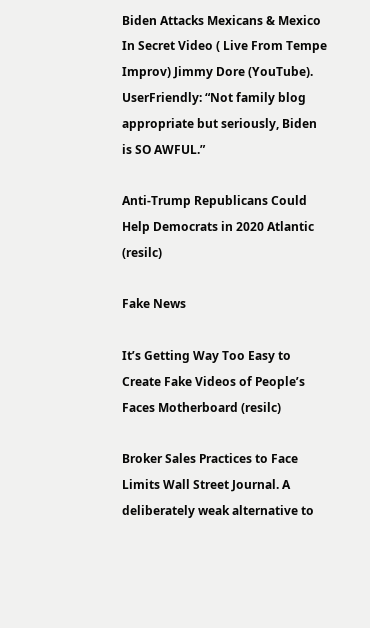Biden Attacks Mexicans & Mexico In Secret Video ( Live From Tempe Improv) Jimmy Dore (YouTube). UserFriendly: “Not family blog appropriate but seriously, Biden is SO AWFUL.”

Anti-Trump Republicans Could Help Democrats in 2020 Atlantic (resilc)

Fake News

It’s Getting Way Too Easy to Create Fake Videos of People’s Faces Motherboard (resilc)

Broker Sales Practices to Face Limits Wall Street Journal. A deliberately weak alternative to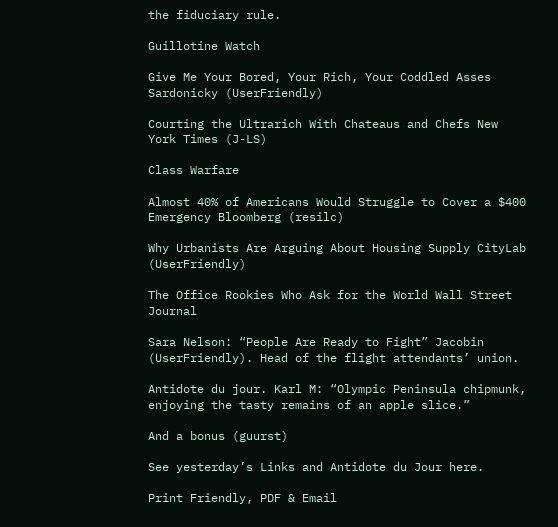the fiduciary rule.

Guillotine Watch

Give Me Your Bored, Your Rich, Your Coddled Asses Sardonicky (UserFriendly)

Courting the Ultrarich With Chateaus and Chefs New York Times (J-LS)

Class Warfare

Almost 40% of Americans Would Struggle to Cover a $400 Emergency Bloomberg (resilc)

Why Urbanists Are Arguing About Housing Supply CityLab (UserFriendly)

The Office Rookies Who Ask for the World Wall Street Journal

Sara Nelson: “People Are Ready to Fight” Jacobin (UserFriendly). Head of the flight attendants’ union.

Antidote du jour. Karl M: “Olympic Peninsula chipmunk, enjoying the tasty remains of an apple slice.”

And a bonus (guurst)

See yesterday’s Links and Antidote du Jour here.

Print Friendly, PDF & Email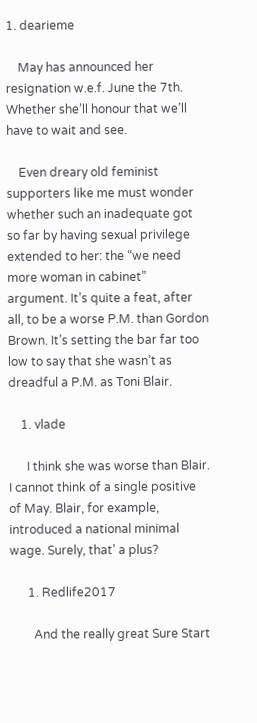1. dearieme

    May has announced her resignation w.e.f. June the 7th. Whether she’ll honour that we’ll have to wait and see.

    Even dreary old feminist supporters like me must wonder whether such an inadequate got so far by having sexual privilege extended to her: the “we need more woman in cabinet” argument. It’s quite a feat, after all, to be a worse P.M. than Gordon Brown. It’s setting the bar far too low to say that she wasn’t as dreadful a P.M. as Toni Blair.

    1. vlade

      I think she was worse than Blair. I cannot think of a single positive of May. Blair, for example, introduced a national minimal wage. Surely, that’ a plus?

      1. Redlife2017

        And the really great Sure Start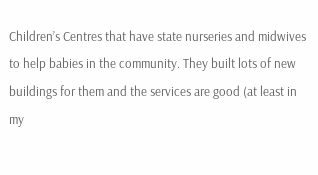Children’s Centres that have state nurseries and midwives to help babies in the community. They built lots of new buildings for them and the services are good (at least in my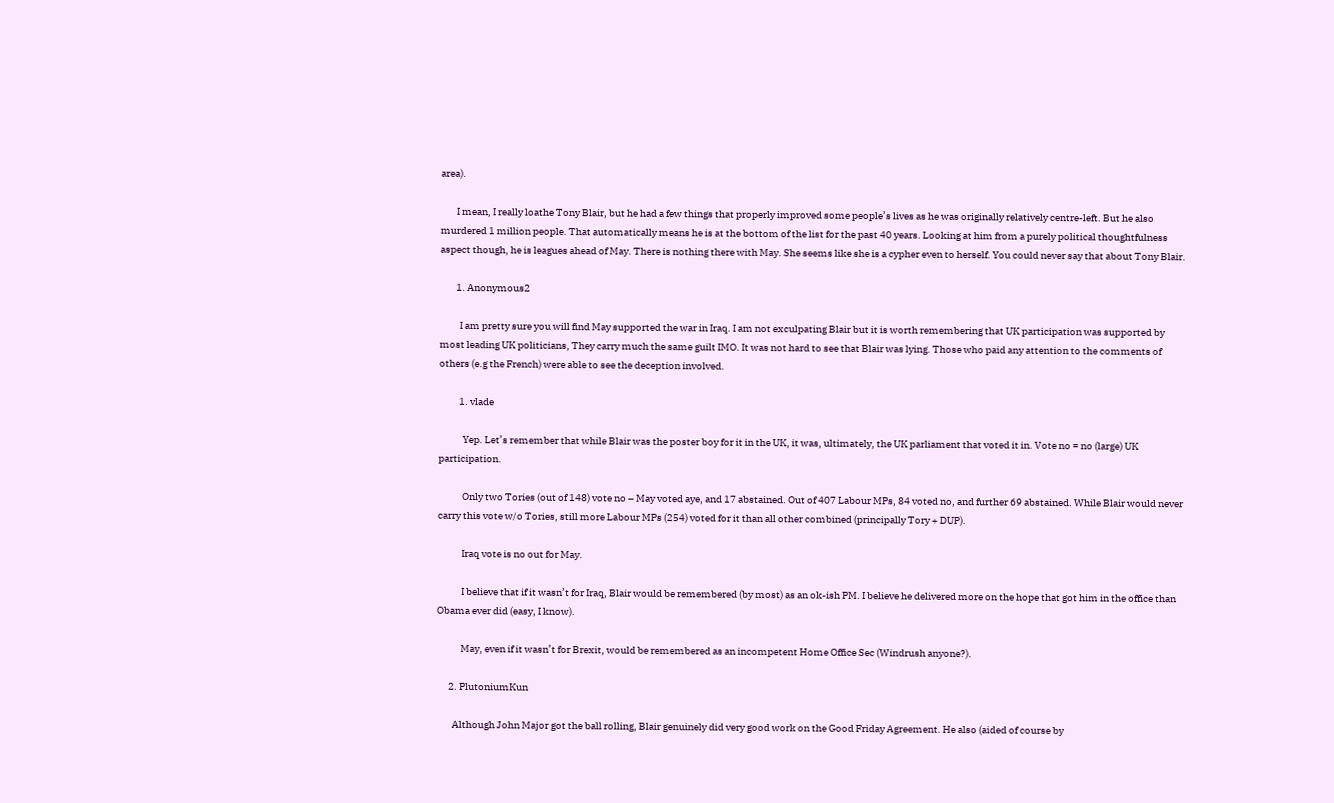area).

        I mean, I really loathe Tony Blair, but he had a few things that properly improved some people’s lives as he was originally relatively centre-left. But he also murdered 1 million people. That automatically means he is at the bottom of the list for the past 40 years. Looking at him from a purely political thoughtfulness aspect though, he is leagues ahead of May. There is nothing there with May. She seems like she is a cypher even to herself. You could never say that about Tony Blair.

        1. Anonymous2

          I am pretty sure you will find May supported the war in Iraq. I am not exculpating Blair but it is worth remembering that UK participation was supported by most leading UK politicians, They carry much the same guilt IMO. It was not hard to see that Blair was lying. Those who paid any attention to the comments of others (e.g the French) were able to see the deception involved.

          1. vlade

            Yep. Let’s remember that while Blair was the poster boy for it in the UK, it was, ultimately, the UK parliament that voted it in. Vote no = no (large) UK participation.

            Only two Tories (out of 148) vote no – May voted aye, and 17 abstained. Out of 407 Labour MPs, 84 voted no, and further 69 abstained. While Blair would never carry this vote w/o Tories, still more Labour MPs (254) voted for it than all other combined (principally Tory + DUP).

            Iraq vote is no out for May.

            I believe that if it wasn’t for Iraq, Blair would be remembered (by most) as an ok-ish PM. I believe he delivered more on the hope that got him in the office than Obama ever did (easy, I know).

            May, even if it wasn’t for Brexit, would be remembered as an incompetent Home Office Sec (Windrush anyone?).

      2. PlutoniumKun

        Although John Major got the ball rolling, Blair genuinely did very good work on the Good Friday Agreement. He also (aided of course by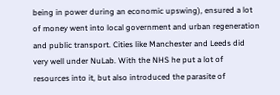being in power during an economic upswing), ensured a lot of money went into local government and urban regeneration and public transport. Cities like Manchester and Leeds did very well under NuLab. With the NHS he put a lot of resources into it, but also introduced the parasite of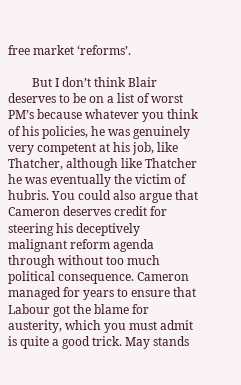free market ‘reforms’.

        But I don’t think Blair deserves to be on a list of worst PM’s because whatever you think of his policies, he was genuinely very competent at his job, like Thatcher, although like Thatcher he was eventually the victim of hubris. You could also argue that Cameron deserves credit for steering his deceptively malignant reform agenda through without too much political consequence. Cameron managed for years to ensure that Labour got the blame for austerity, which you must admit is quite a good trick. May stands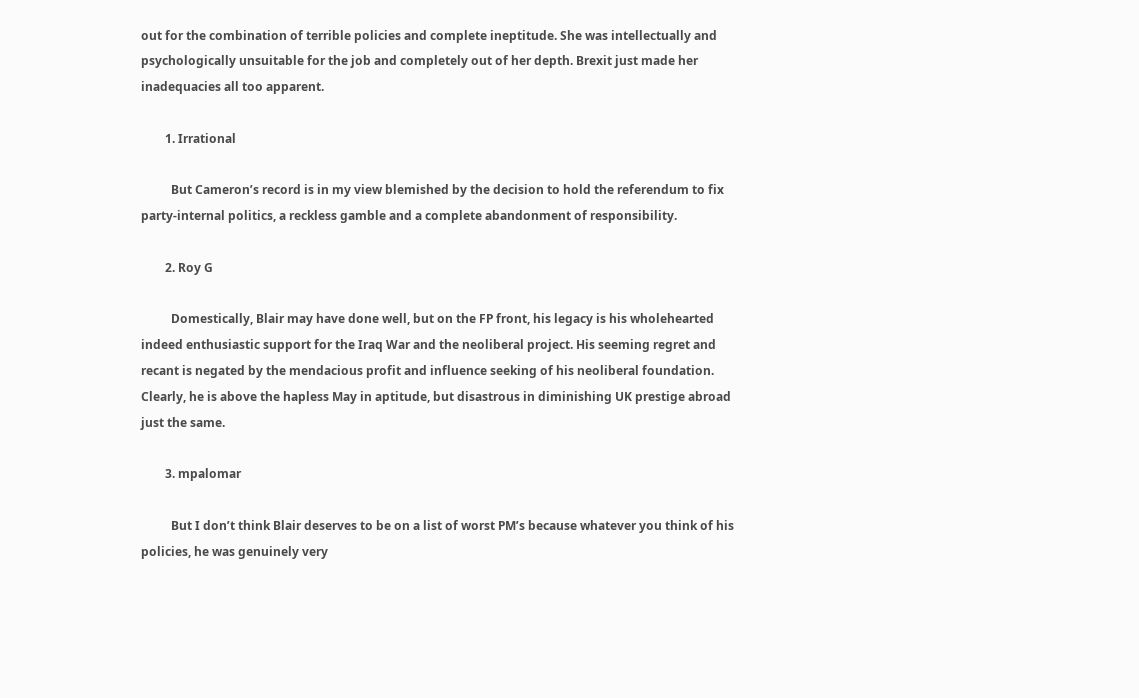out for the combination of terrible policies and complete ineptitude. She was intellectually and psychologically unsuitable for the job and completely out of her depth. Brexit just made her inadequacies all too apparent.

        1. Irrational

          But Cameron’s record is in my view blemished by the decision to hold the referendum to fix party-internal politics, a reckless gamble and a complete abandonment of responsibility.

        2. Roy G

          Domestically, Blair may have done well, but on the FP front, his legacy is his wholehearted indeed enthusiastic support for the Iraq War and the neoliberal project. His seeming regret and recant is negated by the mendacious profit and influence seeking of his neoliberal foundation. Clearly, he is above the hapless May in aptitude, but disastrous in diminishing UK prestige abroad just the same.

        3. mpalomar

          But I don’t think Blair deserves to be on a list of worst PM’s because whatever you think of his policies, he was genuinely very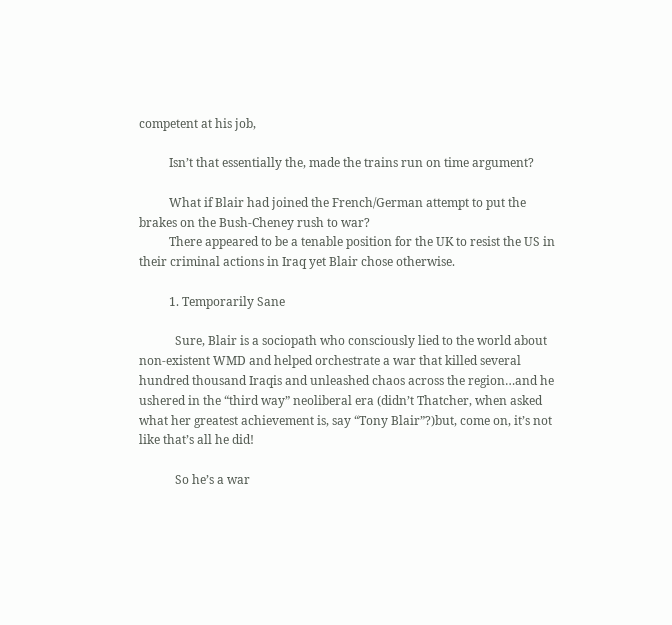competent at his job,

          Isn’t that essentially the, made the trains run on time argument?

          What if Blair had joined the French/German attempt to put the brakes on the Bush-Cheney rush to war?
          There appeared to be a tenable position for the UK to resist the US in their criminal actions in Iraq yet Blair chose otherwise.

          1. Temporarily Sane

            Sure, Blair is a sociopath who consciously lied to the world about non-existent WMD and helped orchestrate a war that killed several hundred thousand Iraqis and unleashed chaos across the region…and he ushered in the “third way” neoliberal era (didn’t Thatcher, when asked what her greatest achievement is, say “Tony Blair”?)but, come on, it’s not like that’s all he did!

            So he’s a war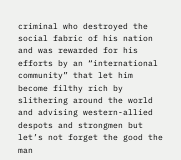criminal who destroyed the social fabric of his nation and was rewarded for his efforts by an “international community” that let him become filthy rich by slithering around the world and advising western-allied despots and strongmen but let’s not forget the good the man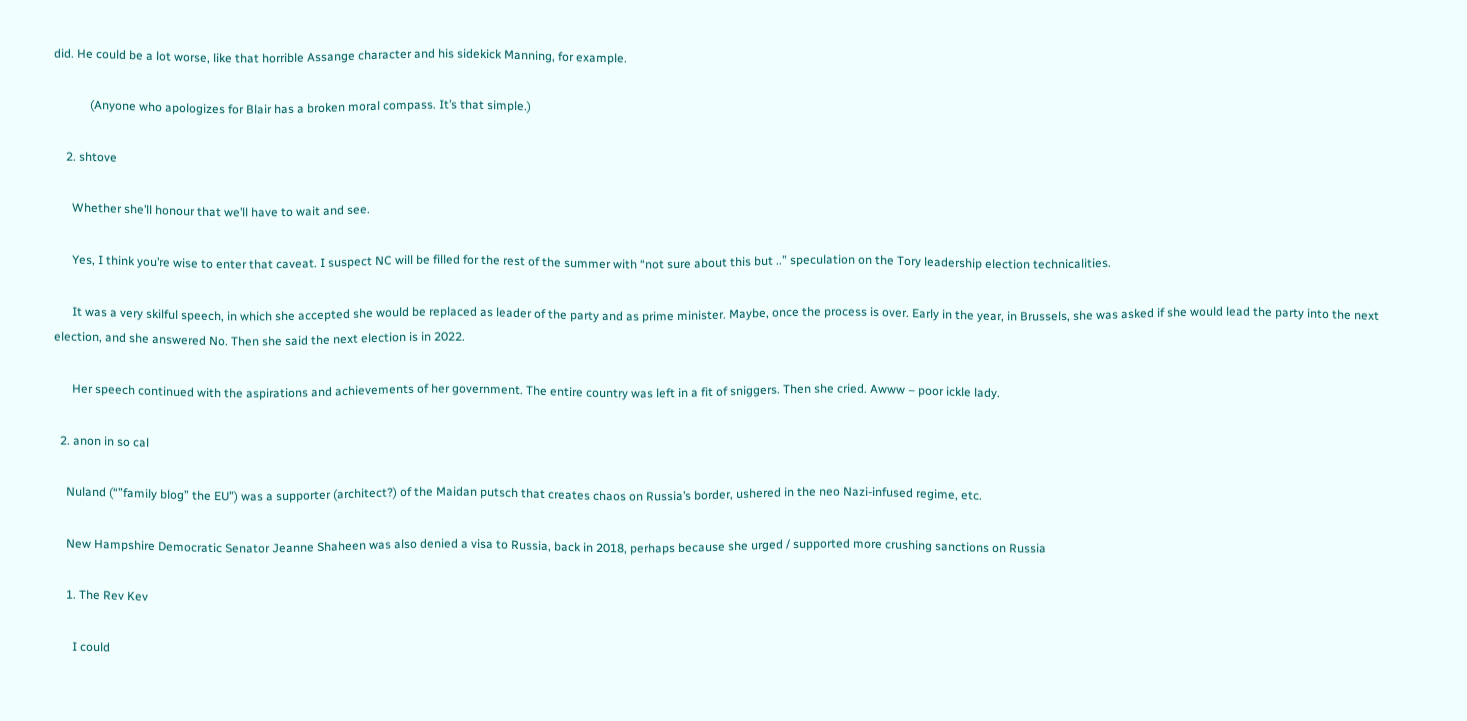did. He could be a lot worse, like that horrible Assange character and his sidekick Manning, for example.

            (Anyone who apologizes for Blair has a broken moral compass. It’s that simple.)

    2. shtove

      Whether she’ll honour that we’ll have to wait and see.

      Yes, I think you’re wise to enter that caveat. I suspect NC will be filled for the rest of the summer with “not sure about this but ..” speculation on the Tory leadership election technicalities.

      It was a very skilful speech, in which she accepted she would be replaced as leader of the party and as prime minister. Maybe, once the process is over. Early in the year, in Brussels, she was asked if she would lead the party into the next election, and she answered No. Then she said the next election is in 2022.

      Her speech continued with the aspirations and achievements of her government. The entire country was left in a fit of sniggers. Then she cried. Awww – poor ickle lady.

  2. anon in so cal

    Nuland (“”family blog” the EU”) was a supporter (architect?) of the Maidan putsch that creates chaos on Russia’s border, ushered in the neo Nazi-infused regime, etc.

    New Hampshire Democratic Senator Jeanne Shaheen was also denied a visa to Russia, back in 2018, perhaps because she urged / supported more crushing sanctions on Russia

    1. The Rev Kev

      I could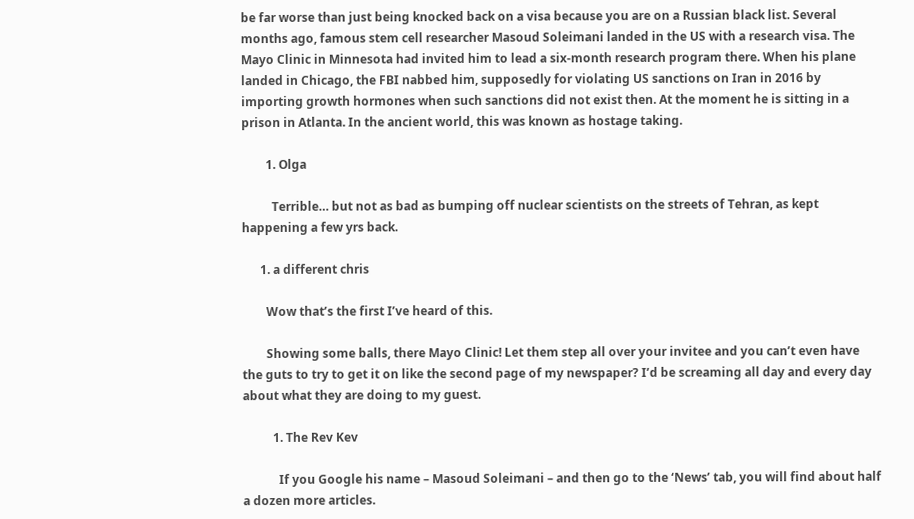be far worse than just being knocked back on a visa because you are on a Russian black list. Several months ago, famous stem cell researcher Masoud Soleimani landed in the US with a research visa. The Mayo Clinic in Minnesota had invited him to lead a six-month research program there. When his plane landed in Chicago, the FBI nabbed him, supposedly for violating US sanctions on Iran in 2016 by importing growth hormones when such sanctions did not exist then. At the moment he is sitting in a prison in Atlanta. In the ancient world, this was known as hostage taking.

        1. Olga

          Terrible… but not as bad as bumping off nuclear scientists on the streets of Tehran, as kept happening a few yrs back.

      1. a different chris

        Wow that’s the first I’ve heard of this.

        Showing some balls, there Mayo Clinic! Let them step all over your invitee and you can’t even have the guts to try to get it on like the second page of my newspaper? I’d be screaming all day and every day about what they are doing to my guest.

          1. The Rev Kev

            If you Google his name – Masoud Soleimani – and then go to the ‘News’ tab, you will find about half a dozen more articles.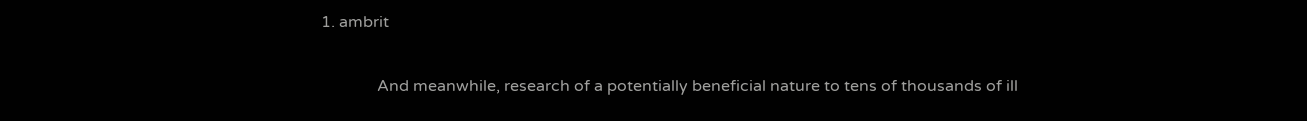1. ambrit

              And meanwhile, research of a potentially beneficial nature to tens of thousands of ill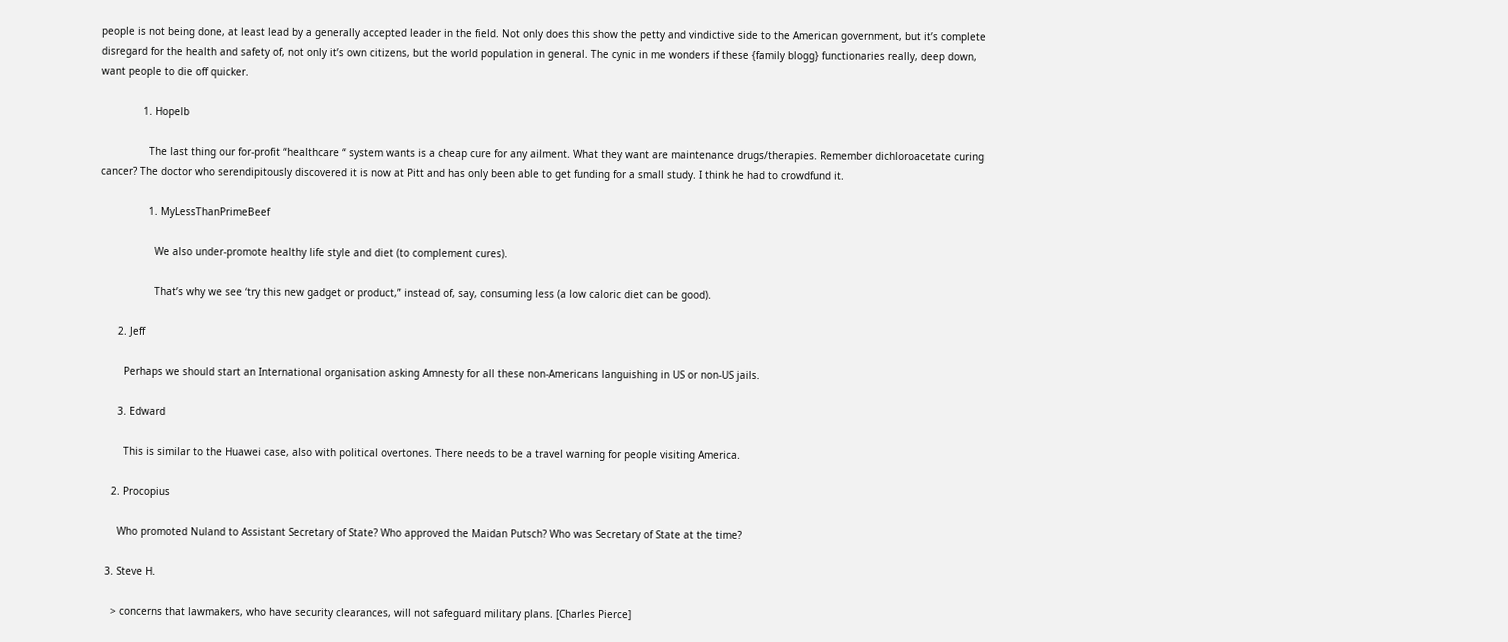people is not being done, at least lead by a generally accepted leader in the field. Not only does this show the petty and vindictive side to the American government, but it’s complete disregard for the health and safety of, not only it’s own citizens, but the world population in general. The cynic in me wonders if these {family blogg} functionaries really, deep down, want people to die off quicker.

              1. Hopelb

                The last thing our for-profit “healthcare “ system wants is a cheap cure for any ailment. What they want are maintenance drugs/therapies. Remember dichloroacetate curing cancer? The doctor who serendipitously discovered it is now at Pitt and has only been able to get funding for a small study. I think he had to crowdfund it.

                1. MyLessThanPrimeBeef

                  We also under-promote healthy life style and diet (to complement cures).

                  That’s why we see ‘try this new gadget or product,” instead of, say, consuming less (a low caloric diet can be good).

      2. Jeff

        Perhaps we should start an International organisation asking Amnesty for all these non-Americans languishing in US or non-US jails.

      3. Edward

        This is similar to the Huawei case, also with political overtones. There needs to be a travel warning for people visiting America.

    2. Procopius

      Who promoted Nuland to Assistant Secretary of State? Who approved the Maidan Putsch? Who was Secretary of State at the time?

  3. Steve H.

    > concerns that lawmakers, who have security clearances, will not safeguard military plans. [Charles Pierce]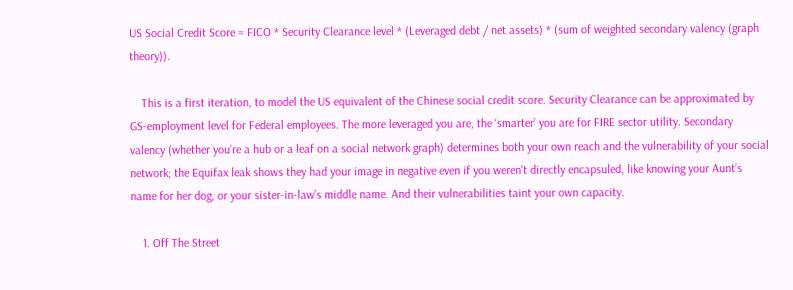US Social Credit Score = FICO * Security Clearance level * (Leveraged debt / net assets) * (sum of weighted secondary valency (graph theory)).

    This is a first iteration, to model the US equivalent of the Chinese social credit score. Security Clearance can be approximated by GS-employment level for Federal employees. The more leveraged you are, the ‘smarter’ you are for FIRE sector utility. Secondary valency (whether you’re a hub or a leaf on a social network graph) determines both your own reach and the vulnerability of your social network; the Equifax leak shows they had your image in negative even if you weren’t directly encapsuled, like knowing your Aunt’s name for her dog, or your sister-in-law’s middle name. And their vulnerabilities taint your own capacity.

    1. Off The Street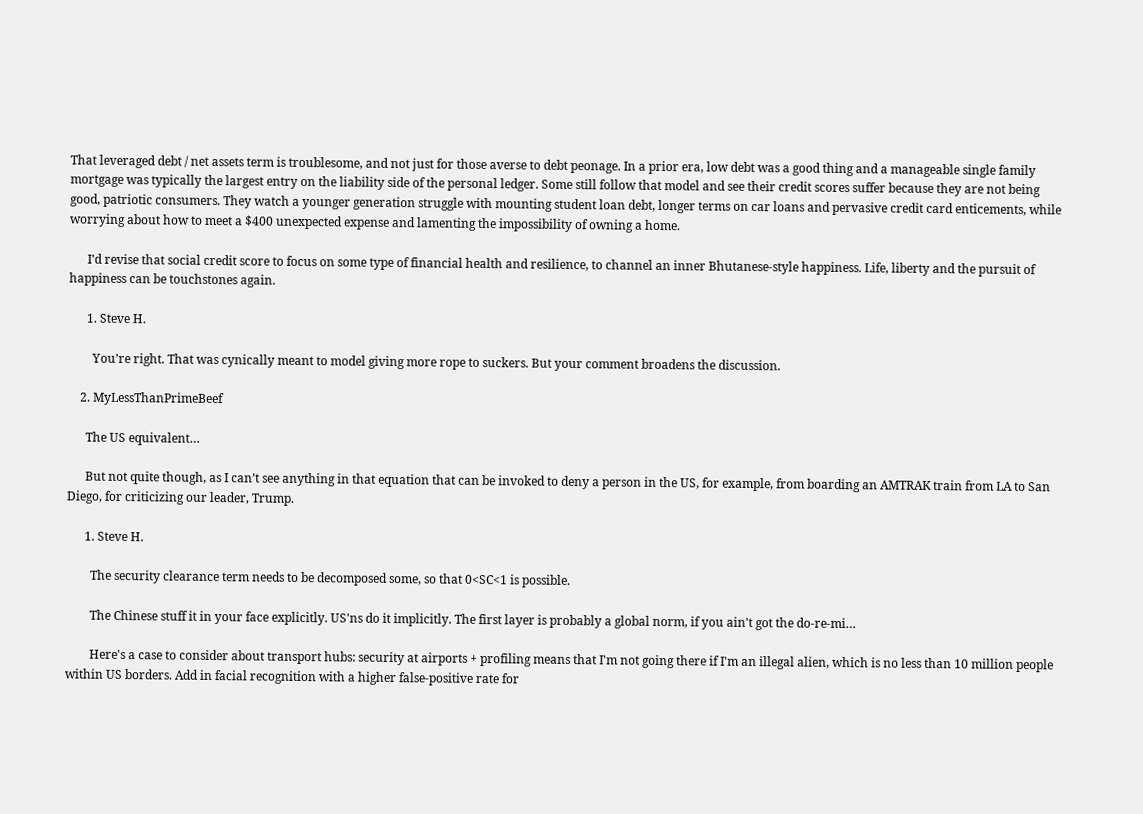That leveraged debt / net assets term is troublesome, and not just for those averse to debt peonage. In a prior era, low debt was a good thing and a manageable single family mortgage was typically the largest entry on the liability side of the personal ledger. Some still follow that model and see their credit scores suffer because they are not being good, patriotic consumers. They watch a younger generation struggle with mounting student loan debt, longer terms on car loans and pervasive credit card enticements, while worrying about how to meet a $400 unexpected expense and lamenting the impossibility of owning a home.

      I’d revise that social credit score to focus on some type of financial health and resilience, to channel an inner Bhutanese-style happiness. Life, liberty and the pursuit of happiness can be touchstones again.

      1. Steve H.

        You’re right. That was cynically meant to model giving more rope to suckers. But your comment broadens the discussion.

    2. MyLessThanPrimeBeef

      The US equivalent…

      But not quite though, as I can’t see anything in that equation that can be invoked to deny a person in the US, for example, from boarding an AMTRAK train from LA to San Diego, for criticizing our leader, Trump.

      1. Steve H.

        The security clearance term needs to be decomposed some, so that 0<SC<1 is possible.

        The Chinese stuff it in your face explicitly. US'ns do it implicitly. The first layer is probably a global norm, if you ain't got the do-re-mi…

        Here's a case to consider about transport hubs: security at airports + profiling means that I'm not going there if I'm an illegal alien, which is no less than 10 million people within US borders. Add in facial recognition with a higher false-positive rate for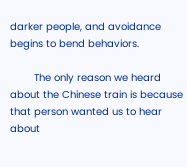darker people, and avoidance begins to bend behaviors.

        The only reason we heard about the Chinese train is because that person wanted us to hear about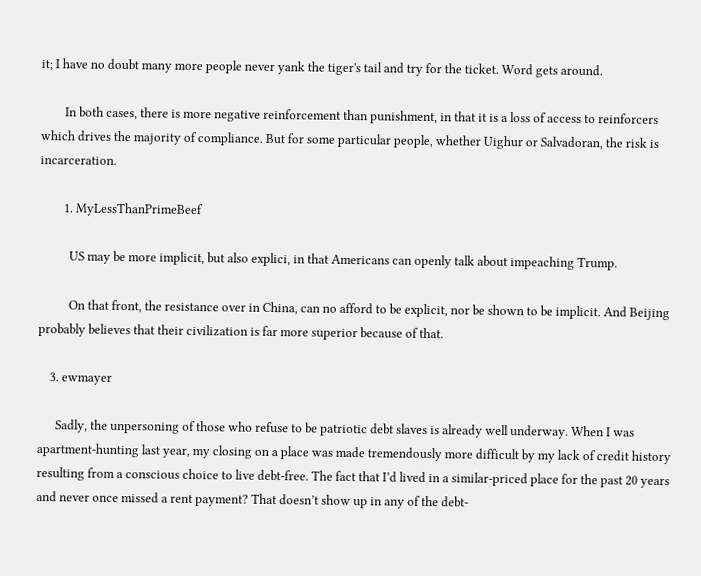it; I have no doubt many more people never yank the tiger's tail and try for the ticket. Word gets around.

        In both cases, there is more negative reinforcement than punishment, in that it is a loss of access to reinforcers which drives the majority of compliance. But for some particular people, whether Uighur or Salvadoran, the risk is incarceration.

        1. MyLessThanPrimeBeef

          US may be more implicit, but also explici, in that Americans can openly talk about impeaching Trump.

          On that front, the resistance over in China, can no afford to be explicit, nor be shown to be implicit. And Beijing probably believes that their civilization is far more superior because of that.

    3. ewmayer

      Sadly, the unpersoning of those who refuse to be patriotic debt slaves is already well underway. When I was apartment-hunting last year, my closing on a place was made tremendously more difficult by my lack of credit history resulting from a conscious choice to live debt-free. The fact that I’d lived in a similar-priced place for the past 20 years and never once missed a rent payment? That doesn’t show up in any of the debt-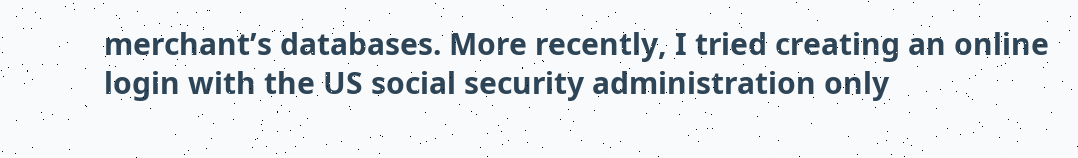merchant’s databases. More recently, I tried creating an online login with the US social security administration only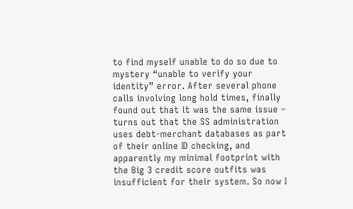to find myself unable to do so due to mystery “unable to verify your identity” error. After several phone calls involving long hold times, finally found out that it was the same issue – turns out that the SS administration uses debt-merchant databases as part of their online ID checking, and apparently my minimal footprint with the Big 3 credit score outfits was insufficient for their system. So now I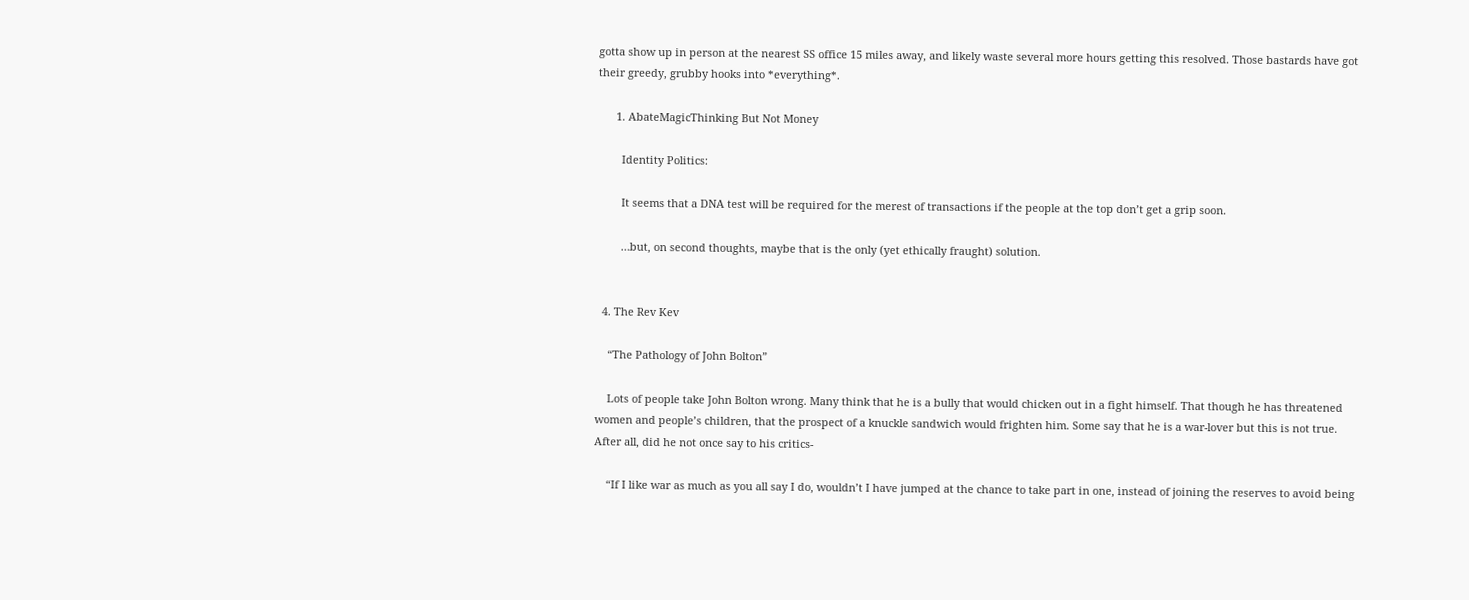gotta show up in person at the nearest SS office 15 miles away, and likely waste several more hours getting this resolved. Those bastards have got their greedy, grubby hooks into *everything*.

      1. AbateMagicThinking But Not Money

        Identity Politics:

        It seems that a DNA test will be required for the merest of transactions if the people at the top don’t get a grip soon.

        …but, on second thoughts, maybe that is the only (yet ethically fraught) solution.


  4. The Rev Kev

    “The Pathology of John Bolton”

    Lots of people take John Bolton wrong. Many think that he is a bully that would chicken out in a fight himself. That though he has threatened women and people’s children, that the prospect of a knuckle sandwich would frighten him. Some say that he is a war-lover but this is not true. After all, did he not once say to his critics-

    “If I like war as much as you all say I do, wouldn’t I have jumped at the chance to take part in one, instead of joining the reserves to avoid being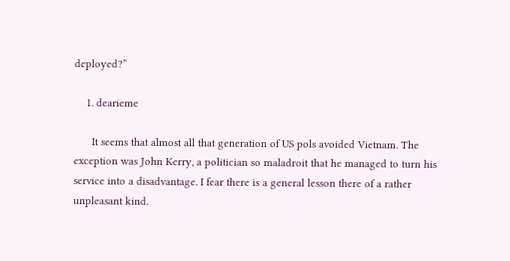deployed?”

    1. dearieme

      It seems that almost all that generation of US pols avoided Vietnam. The exception was John Kerry, a politician so maladroit that he managed to turn his service into a disadvantage. I fear there is a general lesson there of a rather unpleasant kind.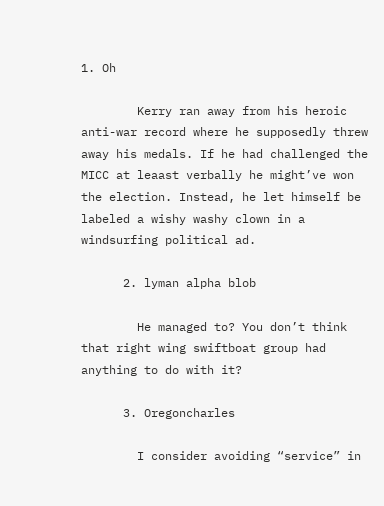1. Oh

        Kerry ran away from his heroic anti-war record where he supposedly threw away his medals. If he had challenged the MICC at leaast verbally he might’ve won the election. Instead, he let himself be labeled a wishy washy clown in a windsurfing political ad.

      2. lyman alpha blob

        He managed to? You don’t think that right wing swiftboat group had anything to do with it?

      3. Oregoncharles

        I consider avoiding “service” in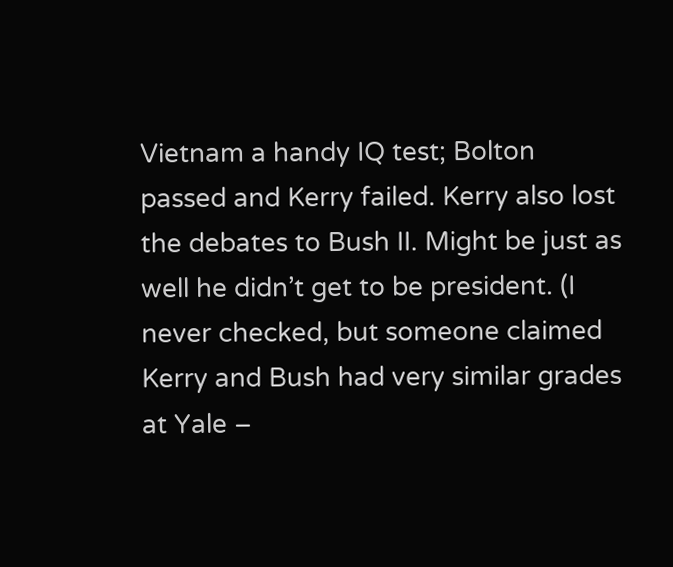Vietnam a handy IQ test; Bolton passed and Kerry failed. Kerry also lost the debates to Bush II. Might be just as well he didn’t get to be president. (I never checked, but someone claimed Kerry and Bush had very similar grades at Yale –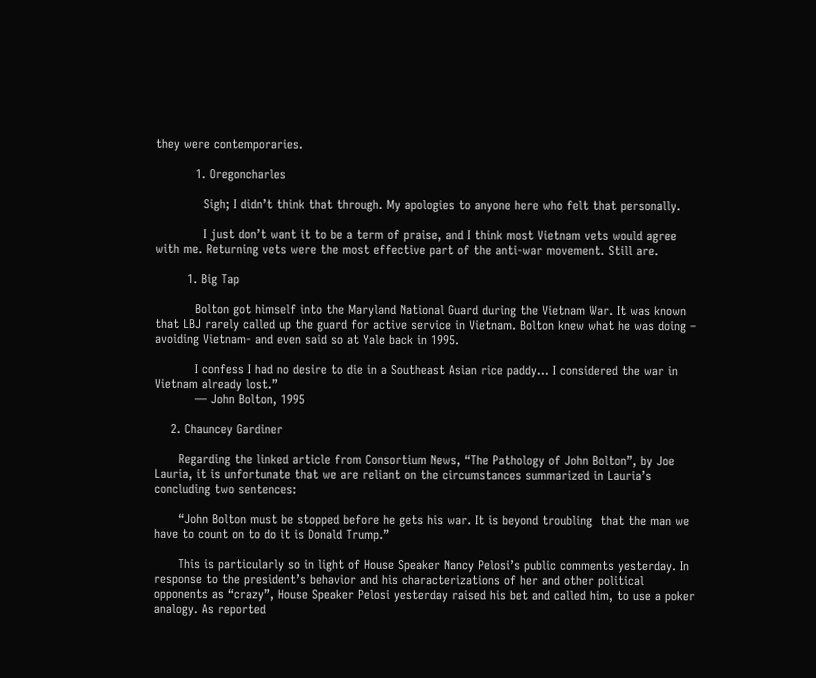they were contemporaries.

          1. Oregoncharles

            Sigh; I didn’t think that through. My apologies to anyone here who felt that personally.

            I just don’t want it to be a term of praise, and I think most Vietnam vets would agree with me. Returning vets were the most effective part of the anti-war movement. Still are.

        1. Big Tap

          Bolton got himself into the Maryland National Guard during the Vietnam War. It was known that LBJ rarely called up the guard for active service in Vietnam. Bolton knew what he was doing – avoiding Vietnam- and even said so at Yale back in 1995.

          I confess I had no desire to die in a Southeast Asian rice paddy… I considered the war in Vietnam already lost.”
          — John Bolton, 1995

    2. Chauncey Gardiner

      Regarding the linked article from Consortium News, “The Pathology of John Bolton”, by Joe Lauria, it is unfortunate that we are reliant on the circumstances summarized in Lauria’s concluding two sentences:

      “John Bolton must be stopped before he gets his war. It is beyond troubling  that the man we have to count on to do it is Donald Trump.”

      This is particularly so in light of House Speaker Nancy Pelosi’s public comments yesterday. In response to the president’s behavior and his characterizations of her and other political opponents as “crazy”, House Speaker Pelosi yesterday raised his bet and called him, to use a poker analogy. As reported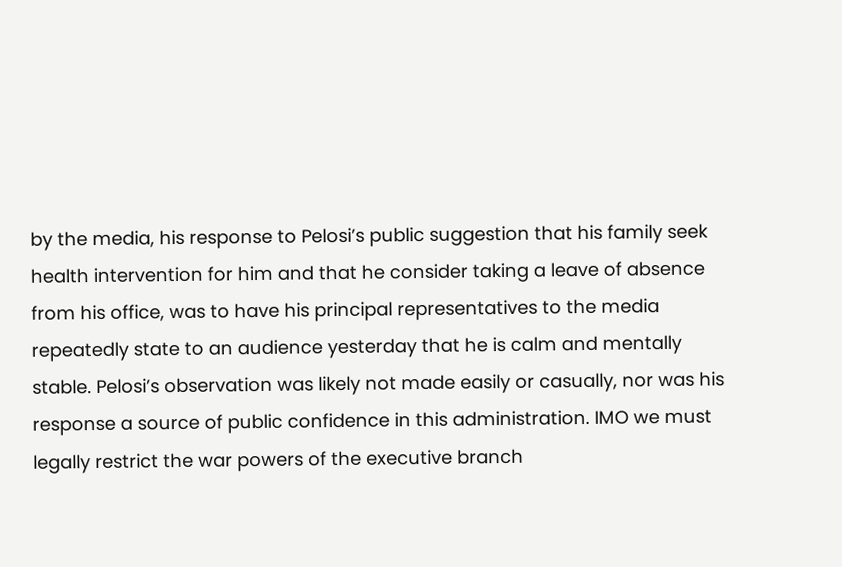by the media, his response to Pelosi’s public suggestion that his family seek health intervention for him and that he consider taking a leave of absence from his office, was to have his principal representatives to the media repeatedly state to an audience yesterday that he is calm and mentally stable. Pelosi’s observation was likely not made easily or casually, nor was his response a source of public confidence in this administration. IMO we must legally restrict the war powers of the executive branch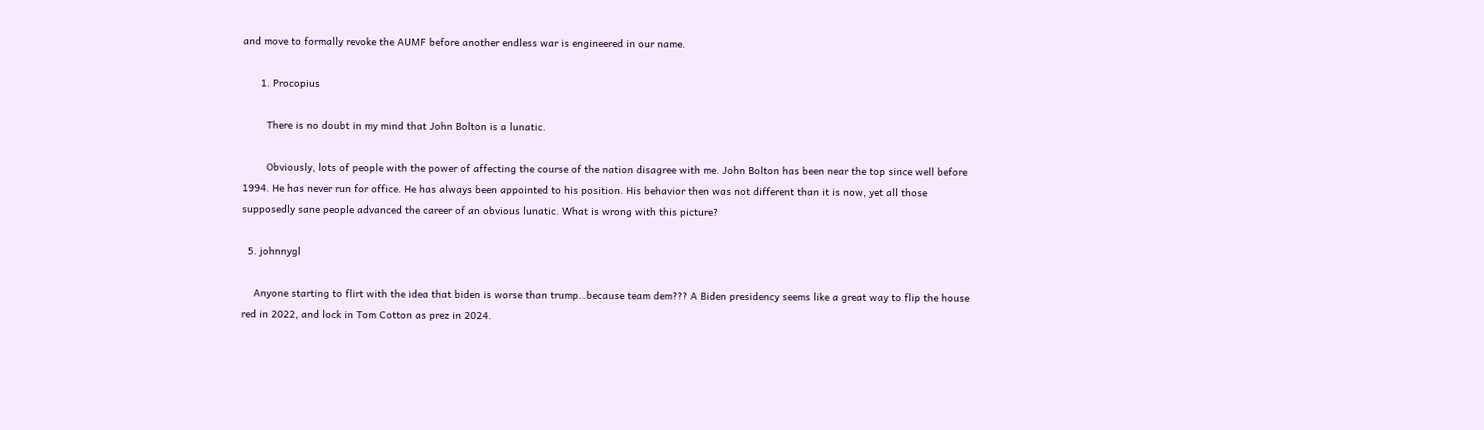and move to formally revoke the AUMF before another endless war is engineered in our name.

      1. Procopius

        There is no doubt in my mind that John Bolton is a lunatic.

        Obviously, lots of people with the power of affecting the course of the nation disagree with me. John Bolton has been near the top since well before 1994. He has never run for office. He has always been appointed to his position. His behavior then was not different than it is now, yet all those supposedly sane people advanced the career of an obvious lunatic. What is wrong with this picture?

  5. johnnygl

    Anyone starting to flirt with the idea that biden is worse than trump…because team dem??? A Biden presidency seems like a great way to flip the house red in 2022, and lock in Tom Cotton as prez in 2024.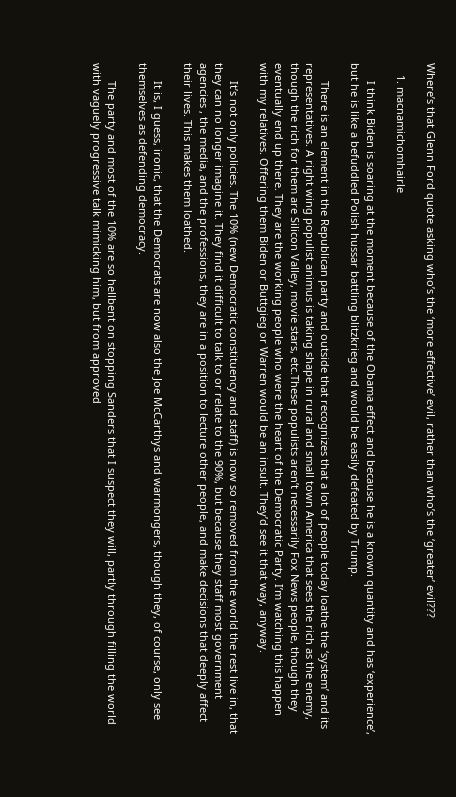Where’s that Glenn Ford quote asking who’s the ‘more effective’ evil, rather than who’s the ‘greater’ evil???

    1. macnamichomhairle

      I think Biden is soaring at the moment because of the Obama effect and because he is a known quantity and has ‘experience’, but he is like a befuddled Polish hussar battling blitzkrieg and would be easily defeated by Trump.

      There is an element in the Republican party and outside that recognizes that a lot of people today loathe the ‘system’ and its representatives. A right wing populist animus is taking shape in rural and small town America that sees the rich as the enemy, though the rich for them are Silicon Valley, movie stars, etc.These populists aren’t necessarily Fox News people, though they eventually end up there. They are the working people who were the heart of the Democratic Party. I’m watching this happen with my relatives. Offering them Biden or Buttgieg or Warren would be an insult. They’d see it that way, anyway.

      It’s not only policies. The 10% (new Democratic constituency and staff) is now so removed from the world the rest live in, that they can no longer imagine it. They find it difficult to talk to or relate to the 90%, but because they staff most government agencies , the media, and the professions, they are in a position to lecture other people, and make decisions that deeply affect their lives. This makes them loathed.

      It is, I guess, ironic, that the Democrats are now also the Joe McCarthys and warmongers, though they, of course, only see themselves as defending democracy.

      The party and most of the 10% are so hellbent on stopping Sanders that I suspect they will, partly through filling the world with vaguely progressive talk mimicking him, but from approved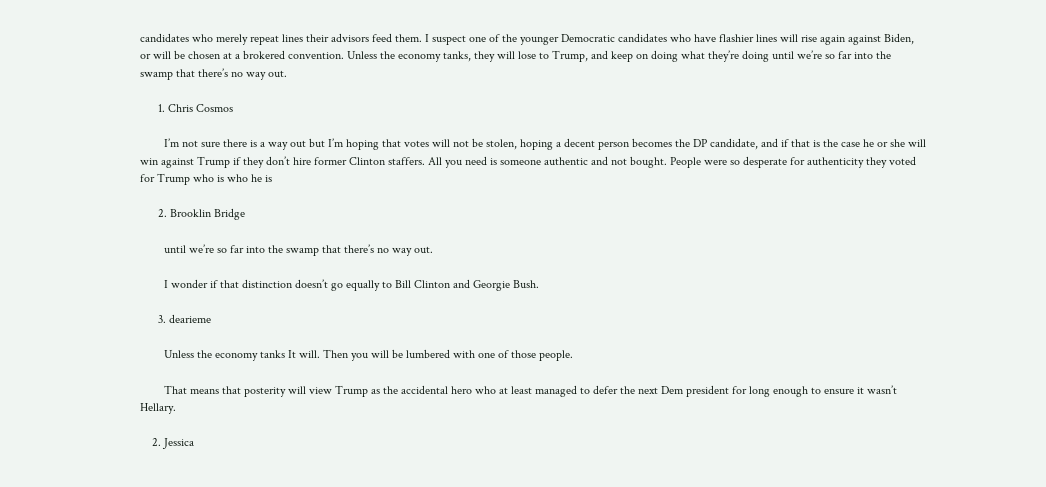candidates who merely repeat lines their advisors feed them. I suspect one of the younger Democratic candidates who have flashier lines will rise again against Biden, or will be chosen at a brokered convention. Unless the economy tanks, they will lose to Trump, and keep on doing what they’re doing until we’re so far into the swamp that there’s no way out.

      1. Chris Cosmos

        I’m not sure there is a way out but I’m hoping that votes will not be stolen, hoping a decent person becomes the DP candidate, and if that is the case he or she will win against Trump if they don’t hire former Clinton staffers. All you need is someone authentic and not bought. People were so desperate for authenticity they voted for Trump who is who he is

      2. Brooklin Bridge

        until we’re so far into the swamp that there’s no way out.

        I wonder if that distinction doesn’t go equally to Bill Clinton and Georgie Bush.

      3. dearieme

        Unless the economy tanks It will. Then you will be lumbered with one of those people.

        That means that posterity will view Trump as the accidental hero who at least managed to defer the next Dem president for long enough to ensure it wasn’t Hellary.

    2. Jessica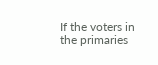If the voters in the primaries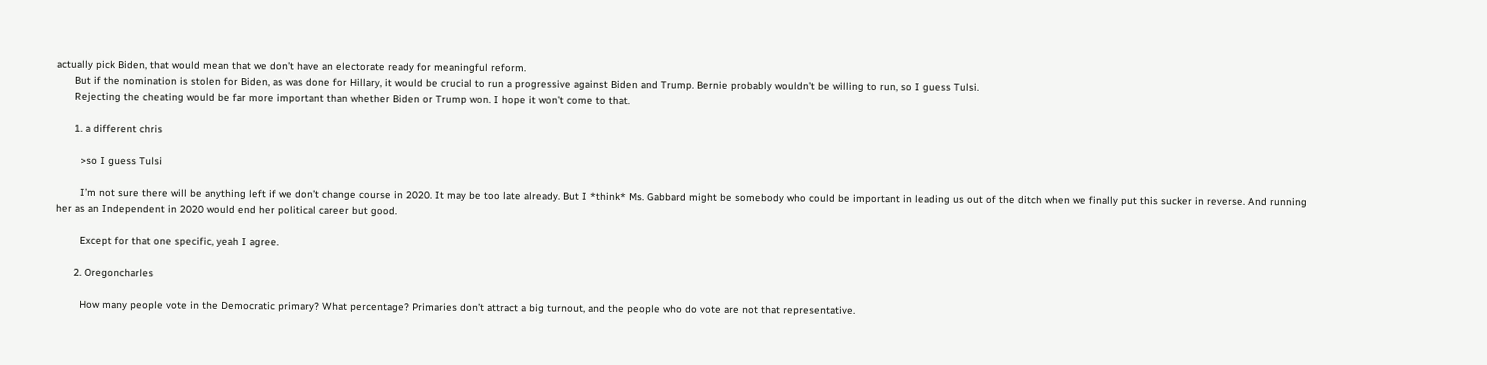actually pick Biden, that would mean that we don’t have an electorate ready for meaningful reform.
      But if the nomination is stolen for Biden, as was done for Hillary, it would be crucial to run a progressive against Biden and Trump. Bernie probably wouldn’t be willing to run, so I guess Tulsi.
      Rejecting the cheating would be far more important than whether Biden or Trump won. I hope it won’t come to that.

      1. a different chris

        >so I guess Tulsi

        I’m not sure there will be anything left if we don’t change course in 2020. It may be too late already. But I *think* Ms. Gabbard might be somebody who could be important in leading us out of the ditch when we finally put this sucker in reverse. And running her as an Independent in 2020 would end her political career but good.

        Except for that one specific, yeah I agree.

      2. Oregoncharles

        How many people vote in the Democratic primary? What percentage? Primaries don’t attract a big turnout, and the people who do vote are not that representative.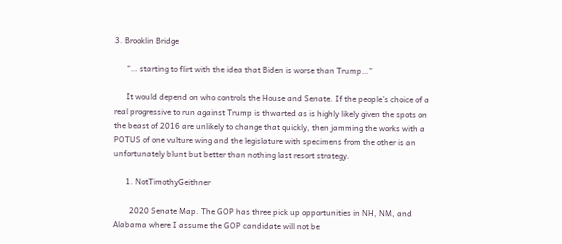3. Brooklin Bridge

      “… starting to flirt with the idea that Biden is worse than Trump…”

      It would depend on who controls the House and Senate. If the people’s choice of a real progressive to run against Trump is thwarted as is highly likely given the spots on the beast of 2016 are unlikely to change that quickly, then jamming the works with a POTUS of one vulture wing and the legislature with specimens from the other is an unfortunately blunt but better than nothing last resort strategy.

      1. NotTimothyGeithner

        2020 Senate Map. The GOP has three pick up opportunities in NH, NM, and Alabama where I assume the GOP candidate will not be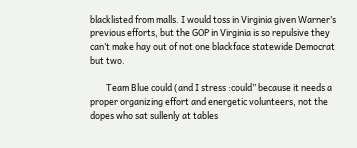blacklisted from malls. I would toss in Virginia given Warner’s previous efforts, but the GOP in Virginia is so repulsive they can’t make hay out of not one blackface statewide Democrat but two.

        Team Blue could (and I stress :could” because it needs a proper organizing effort and energetic volunteers, not the dopes who sat sullenly at tables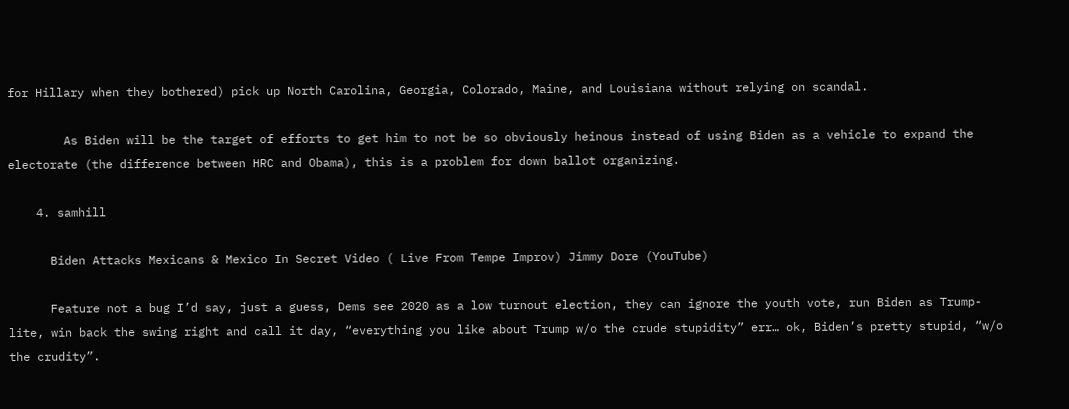for Hillary when they bothered) pick up North Carolina, Georgia, Colorado, Maine, and Louisiana without relying on scandal.

        As Biden will be the target of efforts to get him to not be so obviously heinous instead of using Biden as a vehicle to expand the electorate (the difference between HRC and Obama), this is a problem for down ballot organizing.

    4. samhill

      Biden Attacks Mexicans & Mexico In Secret Video ( Live From Tempe Improv) Jimmy Dore (YouTube)

      Feature not a bug I’d say, just a guess, Dems see 2020 as a low turnout election, they can ignore the youth vote, run Biden as Trump-lite, win back the swing right and call it day, “everything you like about Trump w/o the crude stupidity” err… ok, Biden’s pretty stupid, “w/o the crudity”.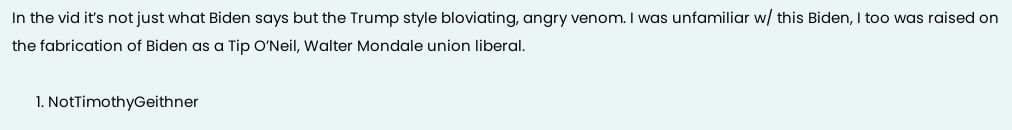In the vid it’s not just what Biden says but the Trump style bloviating, angry venom. I was unfamiliar w/ this Biden, I too was raised on the fabrication of Biden as a Tip O’Neil, Walter Mondale union liberal.

      1. NotTimothyGeithner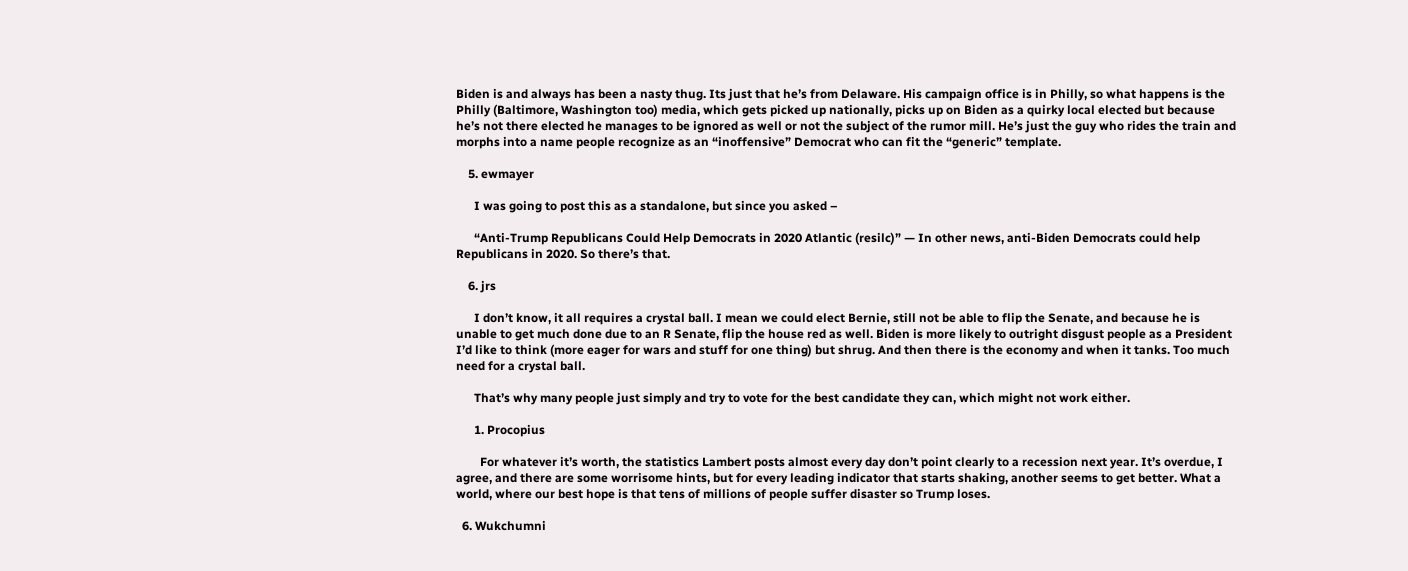Biden is and always has been a nasty thug. Its just that he’s from Delaware. His campaign office is in Philly, so what happens is the Philly (Baltimore, Washington too) media, which gets picked up nationally, picks up on Biden as a quirky local elected but because he’s not there elected he manages to be ignored as well or not the subject of the rumor mill. He’s just the guy who rides the train and morphs into a name people recognize as an “inoffensive” Democrat who can fit the “generic” template.

    5. ewmayer

      I was going to post this as a standalone, but since you asked –

      “Anti-Trump Republicans Could Help Democrats in 2020 Atlantic (resilc)” — In other news, anti-Biden Democrats could help Republicans in 2020. So there’s that.

    6. jrs

      I don’t know, it all requires a crystal ball. I mean we could elect Bernie, still not be able to flip the Senate, and because he is unable to get much done due to an R Senate, flip the house red as well. Biden is more likely to outright disgust people as a President I’d like to think (more eager for wars and stuff for one thing) but shrug. And then there is the economy and when it tanks. Too much need for a crystal ball.

      That’s why many people just simply and try to vote for the best candidate they can, which might not work either.

      1. Procopius

        For whatever it’s worth, the statistics Lambert posts almost every day don’t point clearly to a recession next year. It’s overdue, I agree, and there are some worrisome hints, but for every leading indicator that starts shaking, another seems to get better. What a world, where our best hope is that tens of millions of people suffer disaster so Trump loses.

  6. Wukchumni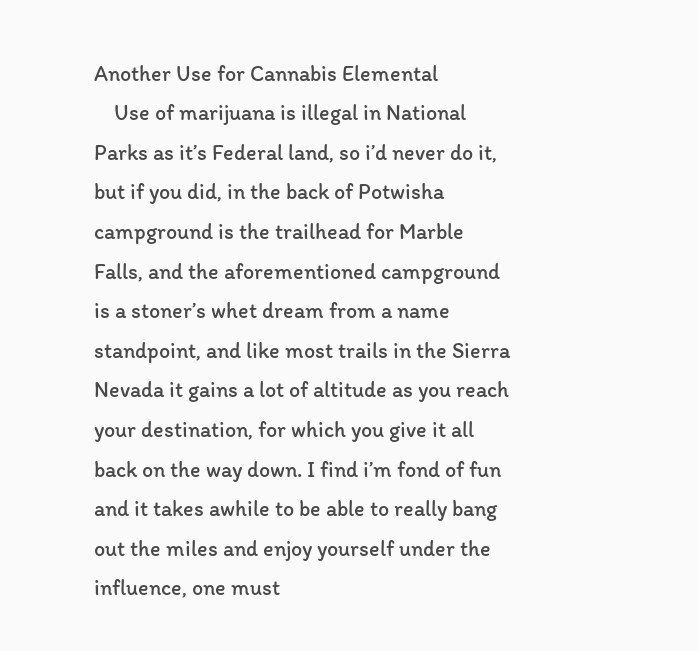Another Use for Cannabis Elemental
    Use of marijuana is illegal in National Parks as it’s Federal land, so i’d never do it, but if you did, in the back of Potwisha campground is the trailhead for Marble Falls, and the aforementioned campground is a stoner’s whet dream from a name standpoint, and like most trails in the Sierra Nevada it gains a lot of altitude as you reach your destination, for which you give it all back on the way down. I find i’m fond of fun and it takes awhile to be able to really bang out the miles and enjoy yourself under the influence, one must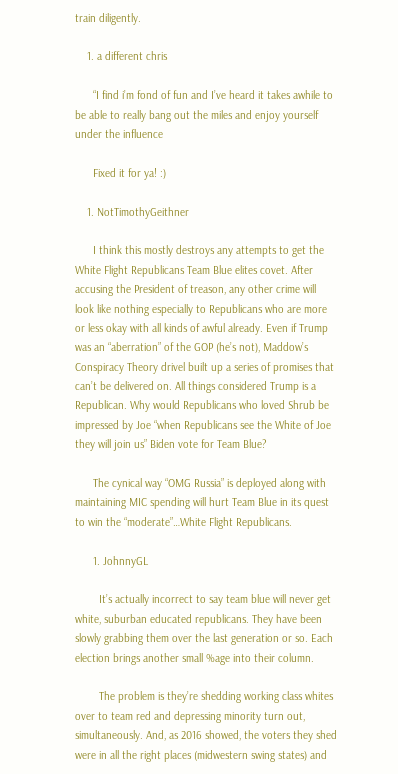train diligently.

    1. a different chris

      “I find i’m fond of fun and I’ve heard it takes awhile to be able to really bang out the miles and enjoy yourself under the influence

      Fixed it for ya! :)

    1. NotTimothyGeithner

      I think this mostly destroys any attempts to get the White Flight Republicans Team Blue elites covet. After accusing the President of treason, any other crime will look like nothing especially to Republicans who are more or less okay with all kinds of awful already. Even if Trump was an “aberration” of the GOP (he’s not), Maddow’s Conspiracy Theory drivel built up a series of promises that can’t be delivered on. All things considered Trump is a Republican. Why would Republicans who loved Shrub be impressed by Joe “when Republicans see the White of Joe they will join us” Biden vote for Team Blue?

      The cynical way “OMG Russia” is deployed along with maintaining MIC spending will hurt Team Blue in its quest to win the “moderate”…White Flight Republicans.

      1. JohnnyGL

        It’s actually incorrect to say team blue will never get white, suburban educated republicans. They have been slowly grabbing them over the last generation or so. Each election brings another small %age into their column.

        The problem is they’re shedding working class whites over to team red and depressing minority turn out, simultaneously. And, as 2016 showed, the voters they shed were in all the right places (midwestern swing states) and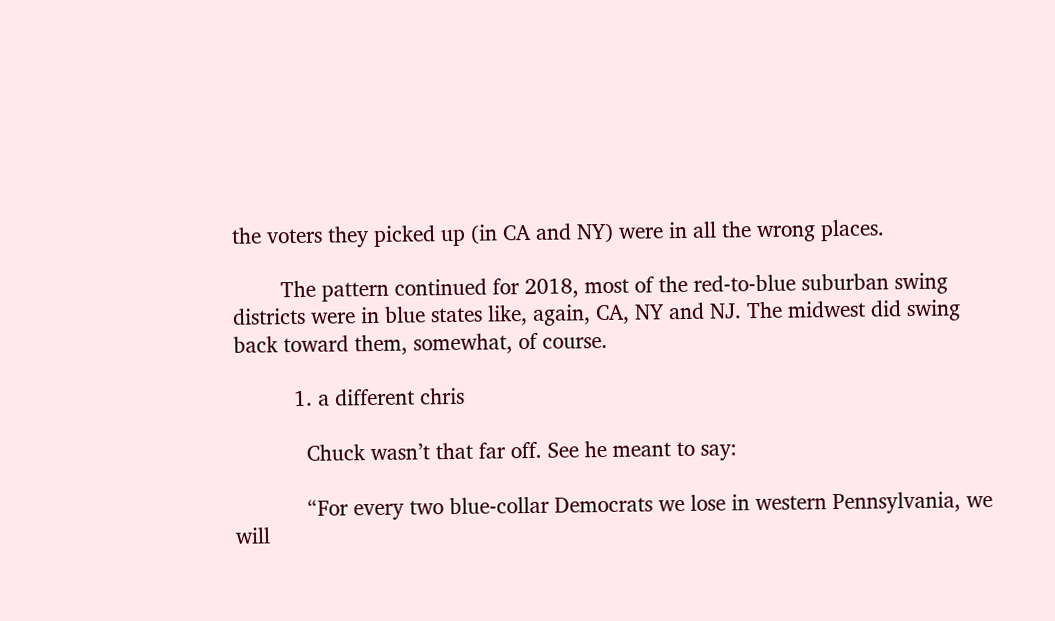the voters they picked up (in CA and NY) were in all the wrong places.

        The pattern continued for 2018, most of the red-to-blue suburban swing districts were in blue states like, again, CA, NY and NJ. The midwest did swing back toward them, somewhat, of course.

          1. a different chris

            Chuck wasn’t that far off. See he meant to say:

            “For every two blue-collar Democrats we lose in western Pennsylvania, we will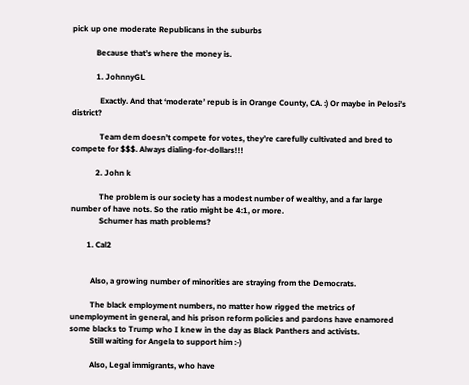pick up one moderate Republicans in the suburbs

            Because that’s where the money is.

            1. JohnnyGL

              Exactly. And that ‘moderate’ repub is in Orange County, CA. :) Or maybe in Pelosi’s district?

              Team dem doesn’t compete for votes, they’re carefully cultivated and bred to compete for $$$. Always dialing-for-dollars!!!

            2. John k

              The problem is our society has a modest number of wealthy, and a far large number of have nots. So the ratio might be 4:1, or more.
              Schumer has math problems?

        1. Cal2


          Also, a growing number of minorities are straying from the Democrats.

          The black employment numbers, no matter how rigged the metrics of unemployment in general, and his prison reform policies and pardons have enamored some blacks to Trump who I knew in the day as Black Panthers and activists.
          Still waiting for Angela to support him :-)

          Also, Legal immigrants, who have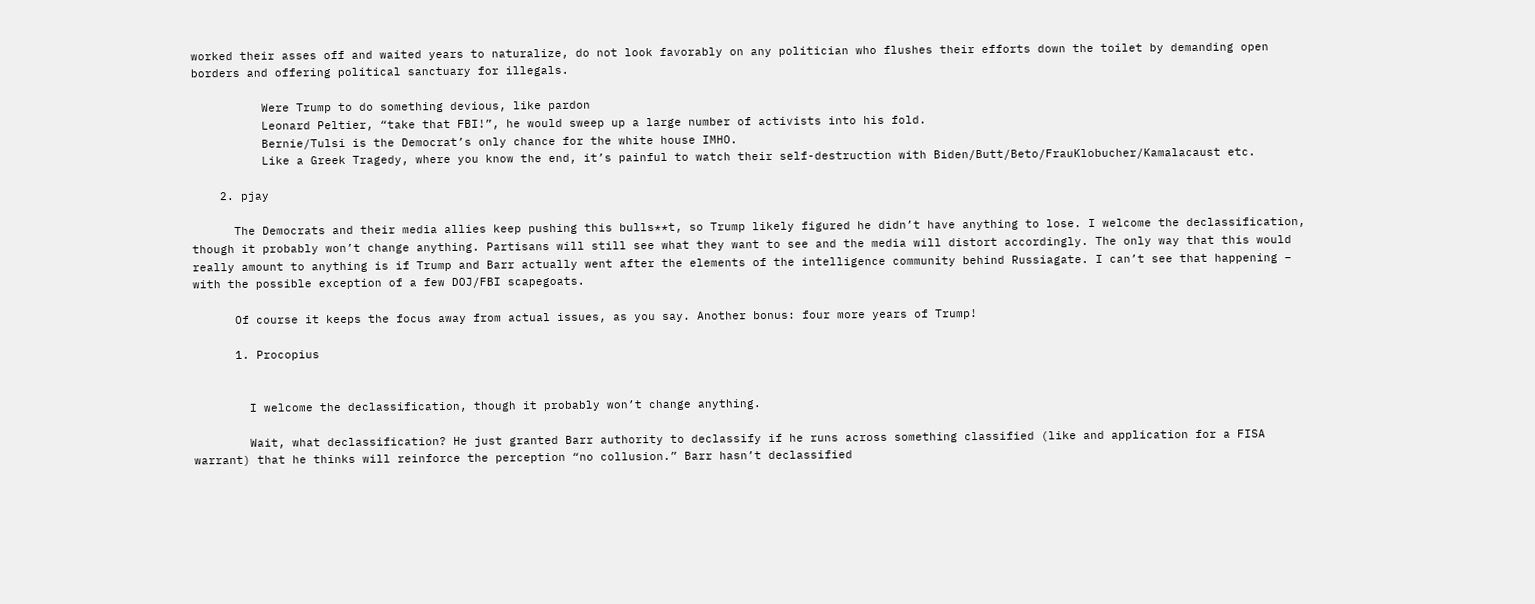worked their asses off and waited years to naturalize, do not look favorably on any politician who flushes their efforts down the toilet by demanding open borders and offering political sanctuary for illegals.

          Were Trump to do something devious, like pardon
          Leonard Peltier, “take that FBI!”, he would sweep up a large number of activists into his fold.
          Bernie/Tulsi is the Democrat’s only chance for the white house IMHO.
          Like a Greek Tragedy, where you know the end, it’s painful to watch their self-destruction with Biden/Butt/Beto/FrauKlobucher/Kamalacaust etc.

    2. pjay

      The Democrats and their media allies keep pushing this bulls**t, so Trump likely figured he didn’t have anything to lose. I welcome the declassification, though it probably won’t change anything. Partisans will still see what they want to see and the media will distort accordingly. The only way that this would really amount to anything is if Trump and Barr actually went after the elements of the intelligence community behind Russiagate. I can’t see that happening – with the possible exception of a few DOJ/FBI scapegoats.

      Of course it keeps the focus away from actual issues, as you say. Another bonus: four more years of Trump!

      1. Procopius


        I welcome the declassification, though it probably won’t change anything.

        Wait, what declassification? He just granted Barr authority to declassify if he runs across something classified (like and application for a FISA warrant) that he thinks will reinforce the perception “no collusion.” Barr hasn’t declassified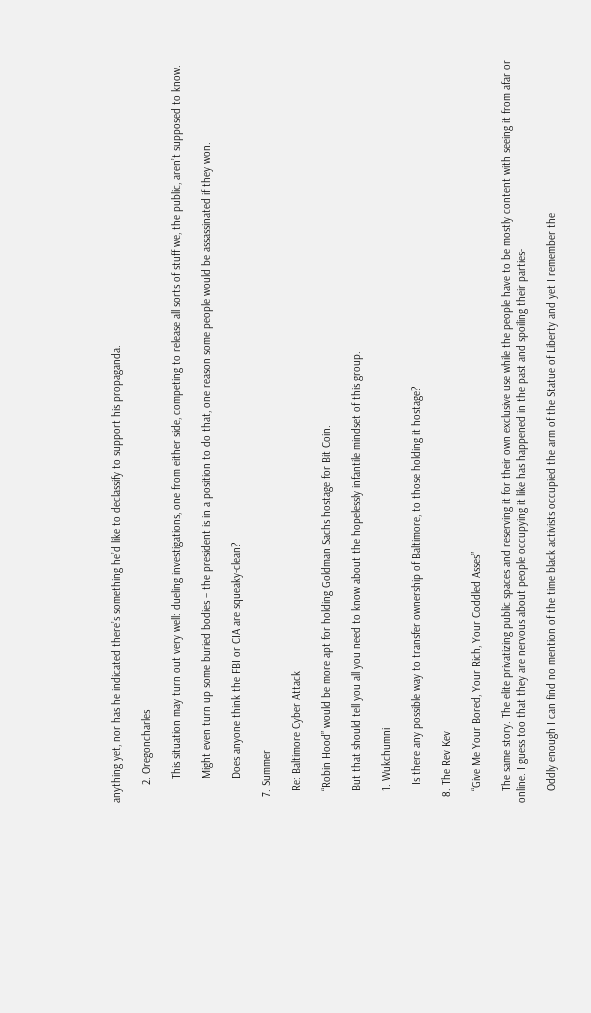anything yet, nor has he indicated there’s something he’d like to declassify to support his propaganda.

      2. Oregoncharles

        This situation may turn out very well: dueling investigations, one from either side, competing to release all sorts of stuff we, the public, aren’t supposed to know.

        Might even turn up some buried bodies – the president is in a position to do that, one reason some people would be assassinated if they won.

        Does anyone think the FBI or CIA are squeaky-clean?

  7. Summer

    Re: Baltimore Cyber Attack

    “Robin Hood” would be more apt for holding Goldman Sachs hostage for Bit Coin.

    But that should tell you all you need to know about the hopelessly infantile mindset of this group.

    1. Wukchumni

      Is there any possible way to transfer ownership of Baltimore, to those holding it hostage?

  8. The Rev Kev

    “Give Me Your Bored, Your Rich, Your Coddled Asses”

    The same story. The elite privatizing public spaces and reserving it for their own exclusive use while the people have to be mostly content with seeing it from afar or online. I guess too that they are nervous about people occupying it like has happened in the past and spoiling their parties-

    Oddly enough I can find no mention of the time black activists occupied the arm of the Statue of Liberty and yet I remember the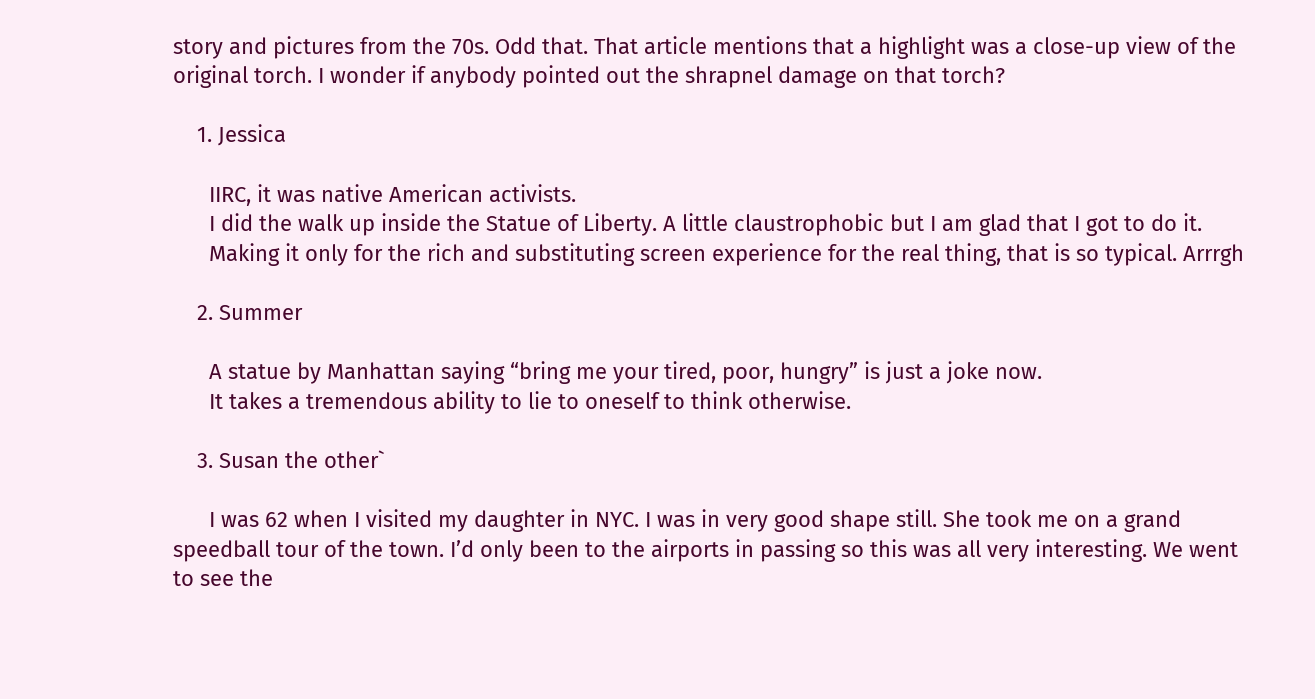story and pictures from the 70s. Odd that. That article mentions that a highlight was a close-up view of the original torch. I wonder if anybody pointed out the shrapnel damage on that torch?

    1. Jessica

      IIRC, it was native American activists.
      I did the walk up inside the Statue of Liberty. A little claustrophobic but I am glad that I got to do it.
      Making it only for the rich and substituting screen experience for the real thing, that is so typical. Arrrgh

    2. Summer

      A statue by Manhattan saying “bring me your tired, poor, hungry” is just a joke now.
      It takes a tremendous ability to lie to oneself to think otherwise.

    3. Susan the other`

      I was 62 when I visited my daughter in NYC. I was in very good shape still. She took me on a grand speedball tour of the town. I’d only been to the airports in passing so this was all very interesting. We went to see the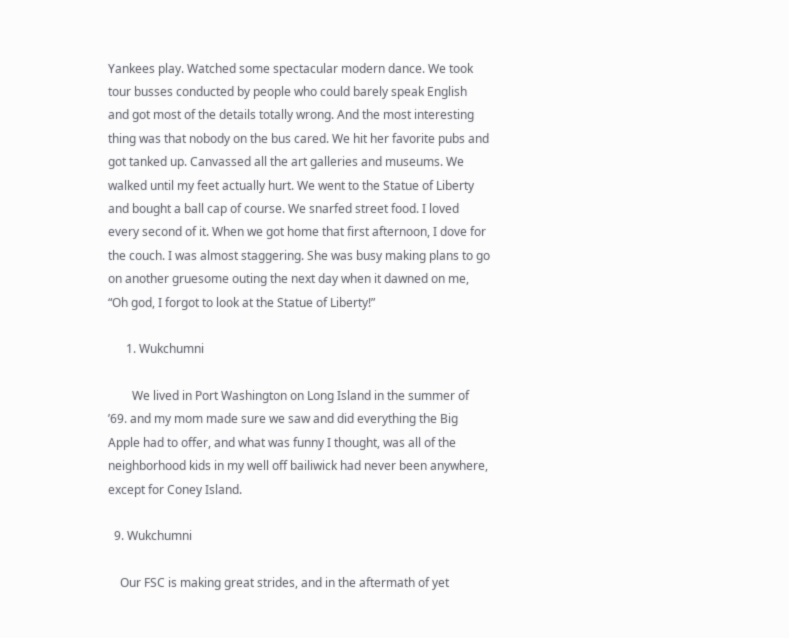Yankees play. Watched some spectacular modern dance. We took tour busses conducted by people who could barely speak English and got most of the details totally wrong. And the most interesting thing was that nobody on the bus cared. We hit her favorite pubs and got tanked up. Canvassed all the art galleries and museums. We walked until my feet actually hurt. We went to the Statue of Liberty and bought a ball cap of course. We snarfed street food. I loved every second of it. When we got home that first afternoon, I dove for the couch. I was almost staggering. She was busy making plans to go on another gruesome outing the next day when it dawned on me, “Oh god, I forgot to look at the Statue of Liberty!”

      1. Wukchumni

        We lived in Port Washington on Long Island in the summer of ’69. and my mom made sure we saw and did everything the Big Apple had to offer, and what was funny I thought, was all of the neighborhood kids in my well off bailiwick had never been anywhere, except for Coney Island.

  9. Wukchumni

    Our FSC is making great strides, and in the aftermath of yet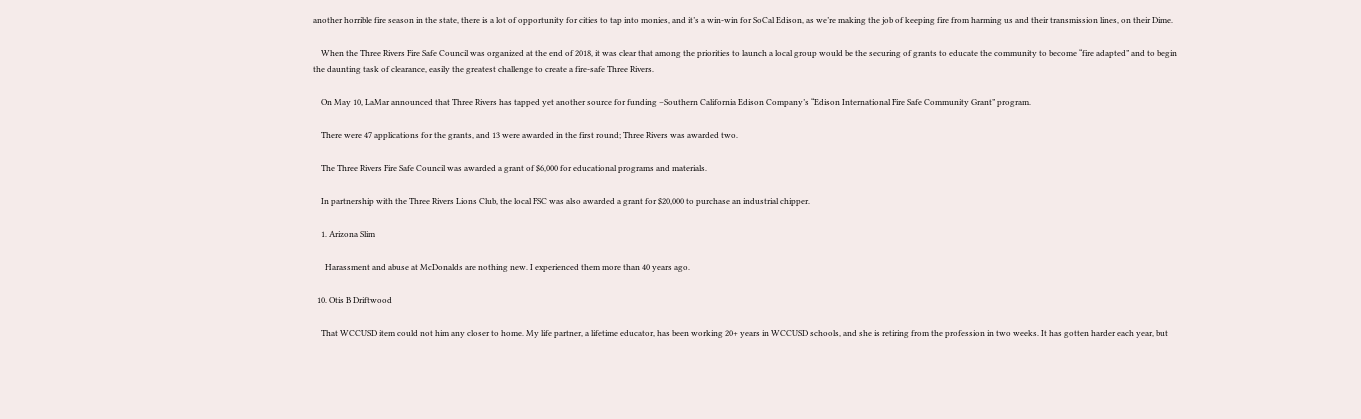another horrible fire season in the state, there is a lot of opportunity for cities to tap into monies, and it’s a win-win for SoCal Edison, as we’re making the job of keeping fire from harming us and their transmission lines, on their Dime.

    When the Three Rivers Fire Safe Council was organized at the end of 2018, it was clear that among the priorities to launch a local group would be the securing of grants to educate the community to become “fire adapted” and to begin the daunting task of clearance, easily the greatest challenge to create a fire-safe Three Rivers.

    On May 10, LaMar announced that Three Rivers has tapped yet another source for funding –Southern California Edison Company’s “Edison International Fire Safe Community Grant” program.

    There were 47 applications for the grants, and 13 were awarded in the first round; Three Rivers was awarded two.

    The Three Rivers Fire Safe Council was awarded a grant of $6,000 for educational programs and materials.

    In partnership with the Three Rivers Lions Club, the local FSC was also awarded a grant for $20,000 to purchase an industrial chipper.

    1. Arizona Slim

      Harassment and abuse at McDonalds are nothing new. I experienced them more than 40 years ago.

  10. Otis B Driftwood

    That WCCUSD item could not him any closer to home. My life partner, a lifetime educator, has been working 20+ years in WCCUSD schools, and she is retiring from the profession in two weeks. It has gotten harder each year, but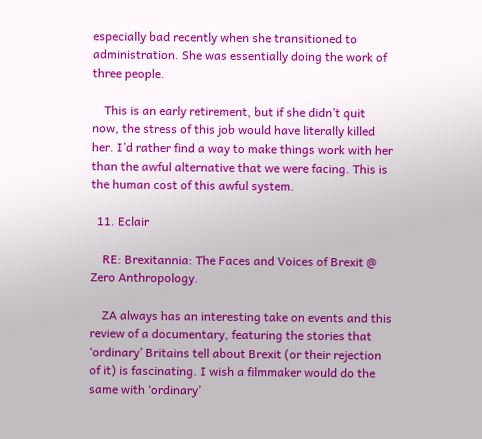especially bad recently when she transitioned to administration. She was essentially doing the work of three people.

    This is an early retirement, but if she didn’t quit now, the stress of this job would have literally killed her. I’d rather find a way to make things work with her than the awful alternative that we were facing. This is the human cost of this awful system.

  11. Eclair

    RE: Brexitannia: The Faces and Voices of Brexit @ Zero Anthropology.

    ZA always has an interesting take on events and this review of a documentary, featuring the stories that ‘ordinary’ Britains tell about Brexit (or their rejection of it) is fascinating. I wish a filmmaker would do the same with ‘ordinary’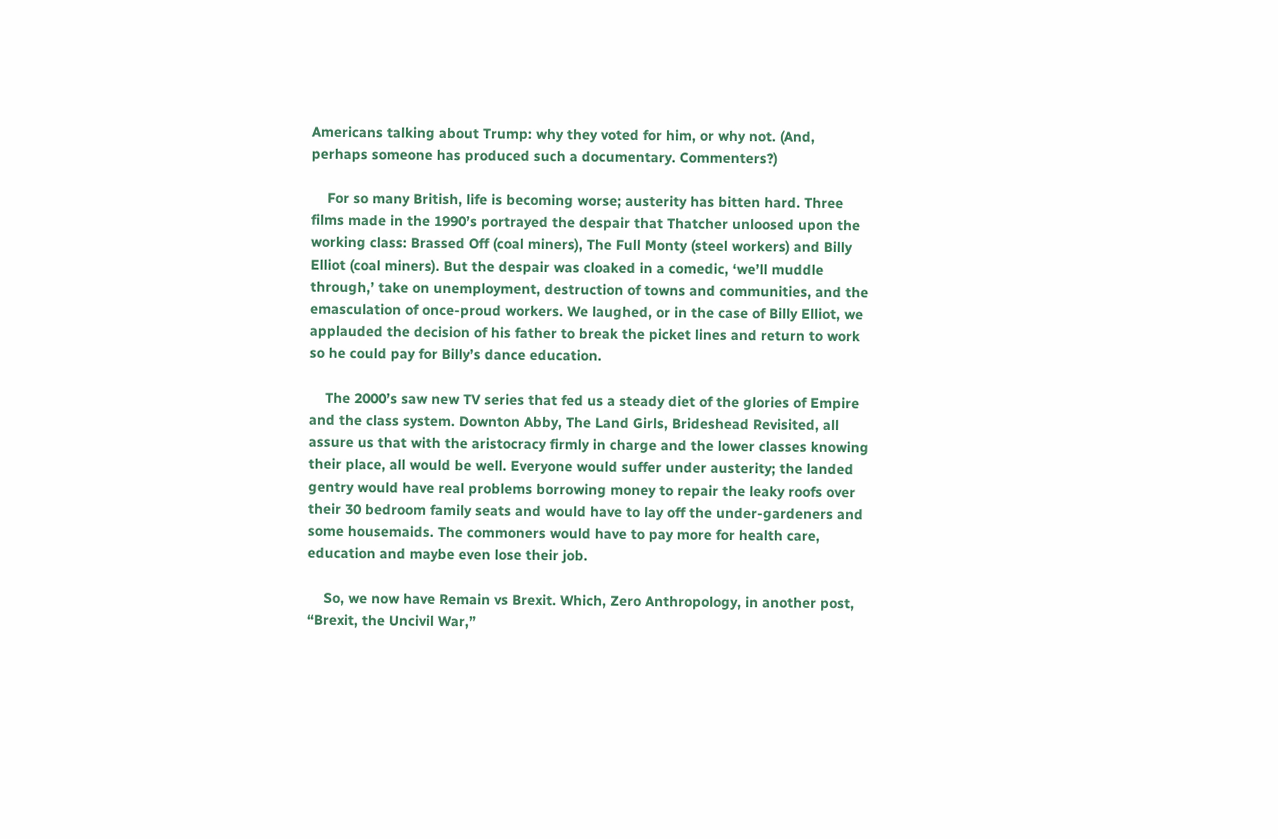Americans talking about Trump: why they voted for him, or why not. (And, perhaps someone has produced such a documentary. Commenters?)

    For so many British, life is becoming worse; austerity has bitten hard. Three films made in the 1990’s portrayed the despair that Thatcher unloosed upon the working class: Brassed Off (coal miners), The Full Monty (steel workers) and Billy Elliot (coal miners). But the despair was cloaked in a comedic, ‘we’ll muddle through,’ take on unemployment, destruction of towns and communities, and the emasculation of once-proud workers. We laughed, or in the case of Billy Elliot, we applauded the decision of his father to break the picket lines and return to work so he could pay for Billy’s dance education.

    The 2000’s saw new TV series that fed us a steady diet of the glories of Empire and the class system. Downton Abby, The Land Girls, Brideshead Revisited, all assure us that with the aristocracy firmly in charge and the lower classes knowing their place, all would be well. Everyone would suffer under austerity; the landed gentry would have real problems borrowing money to repair the leaky roofs over their 30 bedroom family seats and would have to lay off the under-gardeners and some housemaids. The commoners would have to pay more for health care, education and maybe even lose their job.

    So, we now have Remain vs Brexit. Which, Zero Anthropology, in another post, “Brexit, the Uncivil War,”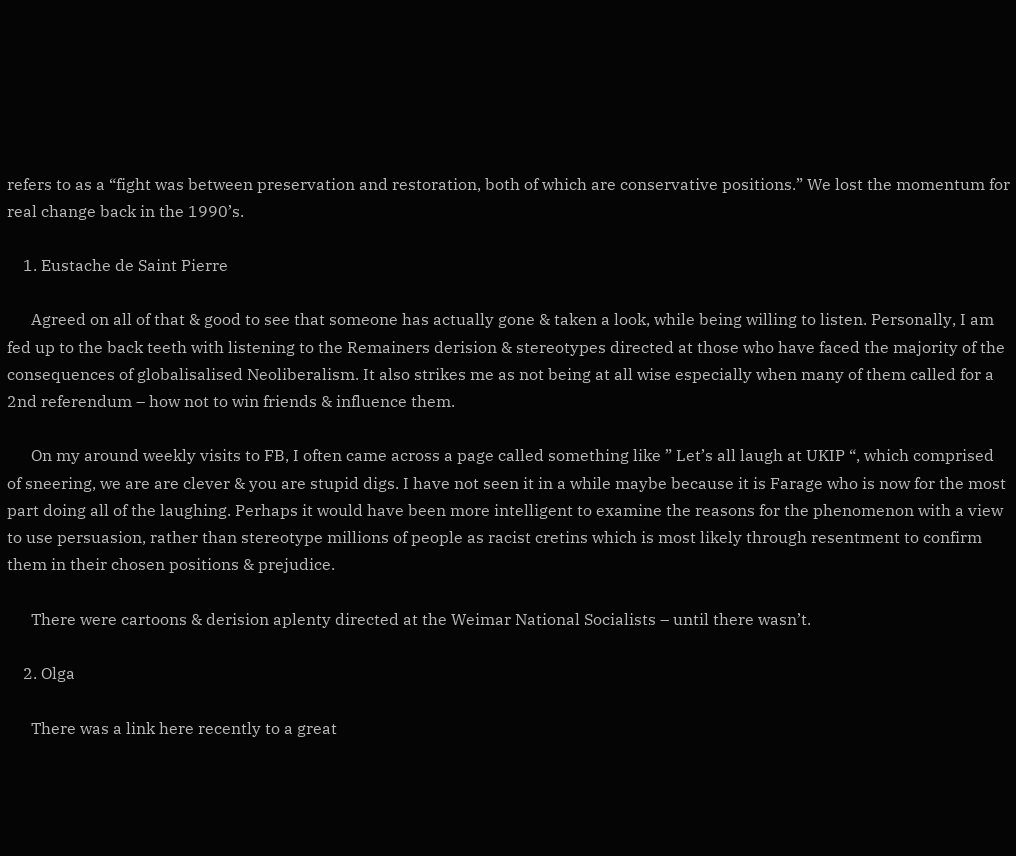refers to as a “fight was between preservation and restoration, both of which are conservative positions.” We lost the momentum for real change back in the 1990’s.

    1. Eustache de Saint Pierre

      Agreed on all of that & good to see that someone has actually gone & taken a look, while being willing to listen. Personally, I am fed up to the back teeth with listening to the Remainers derision & stereotypes directed at those who have faced the majority of the consequences of globalisalised Neoliberalism. It also strikes me as not being at all wise especially when many of them called for a 2nd referendum – how not to win friends & influence them.

      On my around weekly visits to FB, I often came across a page called something like ” Let’s all laugh at UKIP “, which comprised of sneering, we are are clever & you are stupid digs. I have not seen it in a while maybe because it is Farage who is now for the most part doing all of the laughing. Perhaps it would have been more intelligent to examine the reasons for the phenomenon with a view to use persuasion, rather than stereotype millions of people as racist cretins which is most likely through resentment to confirm them in their chosen positions & prejudice.

      There were cartoons & derision aplenty directed at the Weimar National Socialists – until there wasn’t.

    2. Olga

      There was a link here recently to a great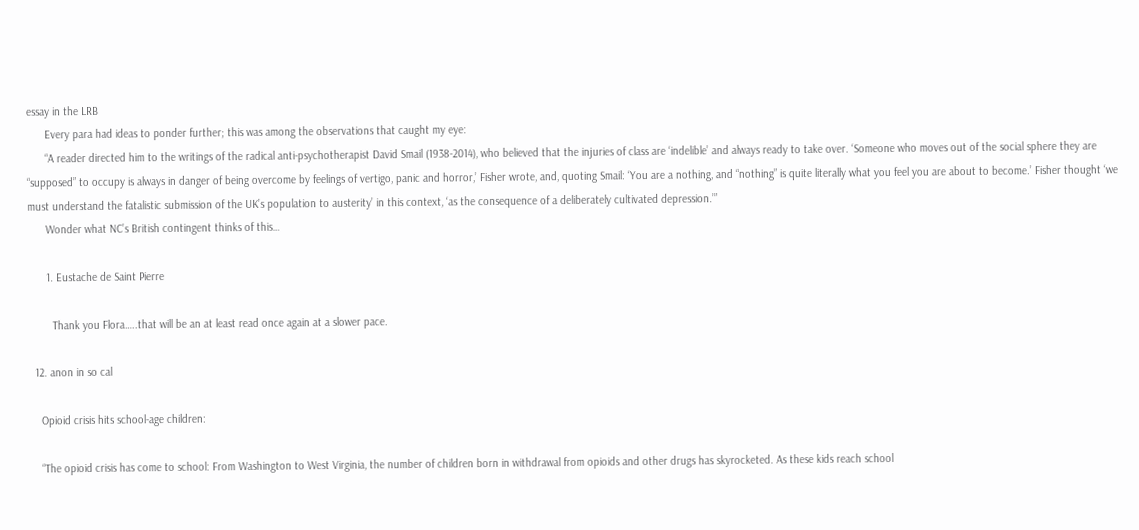essay in the LRB
      Every para had ideas to ponder further; this was among the observations that caught my eye:
      “A reader directed him to the writings of the radical anti-psychotherapist David Smail (1938-2014), who believed that the injuries of class are ‘indelible’ and always ready to take over. ‘Someone who moves out of the social sphere they are “supposed” to occupy is always in danger of being overcome by feelings of vertigo, panic and horror,’ Fisher wrote, and, quoting Smail: ‘You are a nothing, and “nothing” is quite literally what you feel you are about to become.’ Fisher thought ‘we must understand the fatalistic submission of the UK’s population to austerity’ in this context, ‘as the consequence of a deliberately cultivated depression.’”
      Wonder what NC’s British contingent thinks of this…

      1. Eustache de Saint Pierre

        Thank you Flora…..that will be an at least read once again at a slower pace.

  12. anon in so cal

    Opioid crisis hits school-age children:

    “The opioid crisis has come to school: From Washington to West Virginia, the number of children born in withdrawal from opioids and other drugs has skyrocketed. As these kids reach school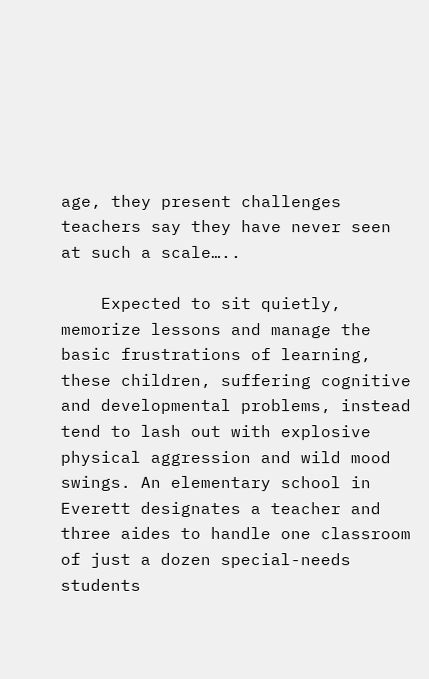age, they present challenges teachers say they have never seen at such a scale…..

    Expected to sit quietly, memorize lessons and manage the basic frustrations of learning, these children, suffering cognitive and developmental problems, instead tend to lash out with explosive physical aggression and wild mood swings. An elementary school in Everett designates a teacher and three aides to handle one classroom of just a dozen special-needs students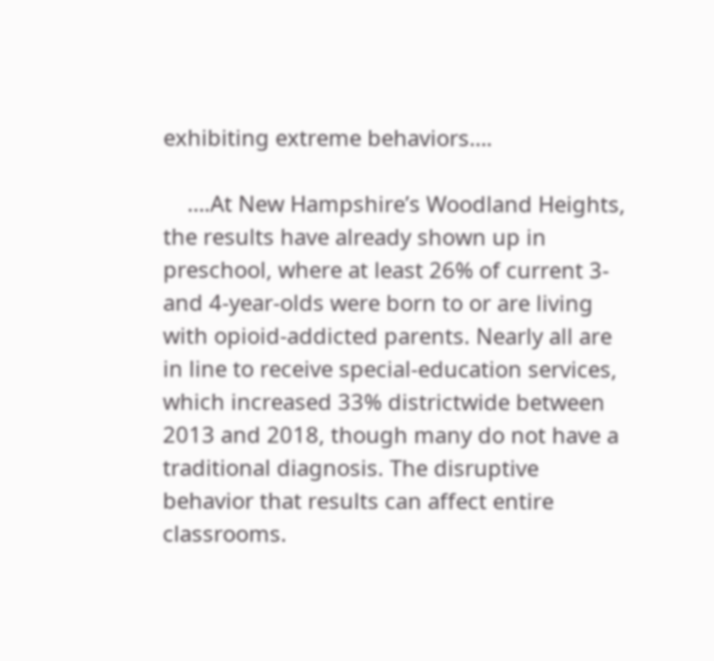exhibiting extreme behaviors….

    ….At New Hampshire’s Woodland Heights, the results have already shown up in preschool, where at least 26% of current 3- and 4-year-olds were born to or are living with opioid-addicted parents. Nearly all are in line to receive special-education services, which increased 33% districtwide between 2013 and 2018, though many do not have a traditional diagnosis. The disruptive behavior that results can affect entire classrooms.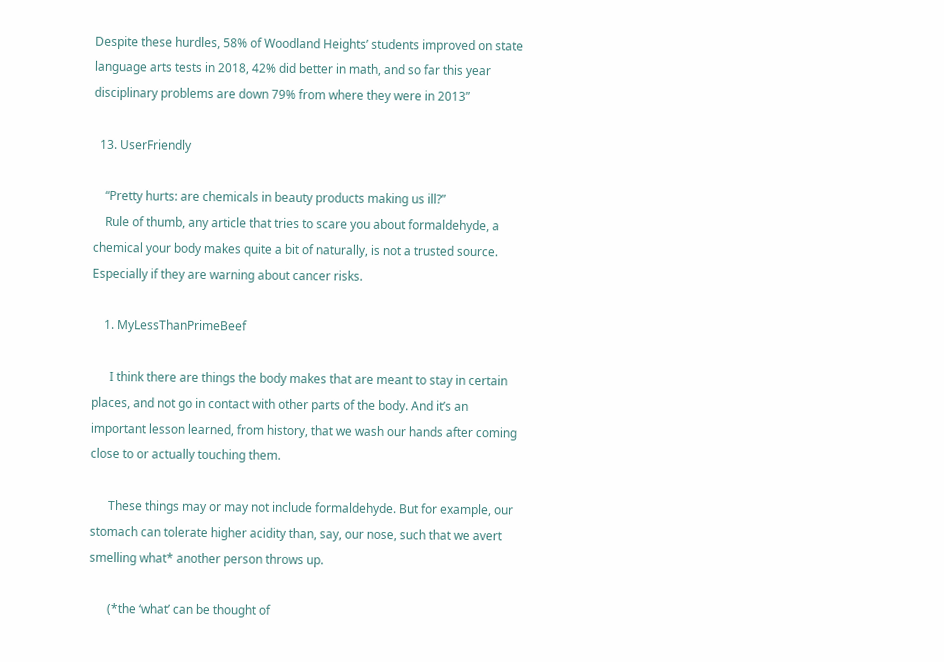Despite these hurdles, 58% of Woodland Heights’ students improved on state language arts tests in 2018, 42% did better in math, and so far this year disciplinary problems are down 79% from where they were in 2013”

  13. UserFriendly

    “Pretty hurts: are chemicals in beauty products making us ill?”
    Rule of thumb, any article that tries to scare you about formaldehyde, a chemical your body makes quite a bit of naturally, is not a trusted source. Especially if they are warning about cancer risks.

    1. MyLessThanPrimeBeef

      I think there are things the body makes that are meant to stay in certain places, and not go in contact with other parts of the body. And it’s an important lesson learned, from history, that we wash our hands after coming close to or actually touching them.

      These things may or may not include formaldehyde. But for example, our stomach can tolerate higher acidity than, say, our nose, such that we avert smelling what* another person throws up.

      (*the ‘what’ can be thought of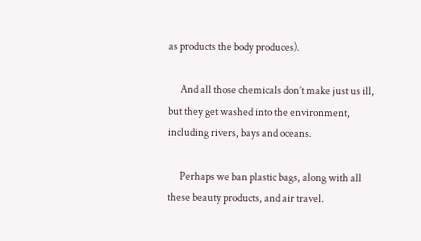as products the body produces).

      And all those chemicals don’t make just us ill, but they get washed into the environment, including rivers, bays and oceans.

      Perhaps we ban plastic bags, along with all these beauty products, and air travel.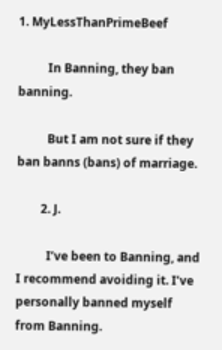1. MyLessThanPrimeBeef

          In Banning, they ban banning.

          But I am not sure if they ban banns (bans) of marriage.

        2. J.

          I’ve been to Banning, and I recommend avoiding it. I’ve personally banned myself from Banning.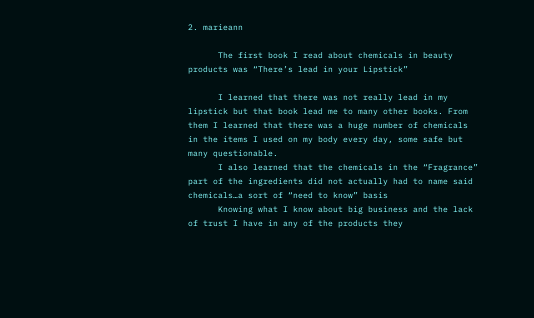2. marieann

      The first book I read about chemicals in beauty products was “There’s lead in your Lipstick”

      I learned that there was not really lead in my lipstick but that book lead me to many other books. From them I learned that there was a huge number of chemicals in the items I used on my body every day, some safe but many questionable.
      I also learned that the chemicals in the “Fragrance” part of the ingredients did not actually had to name said chemicals…a sort of “need to know” basis
      Knowing what I know about big business and the lack of trust I have in any of the products they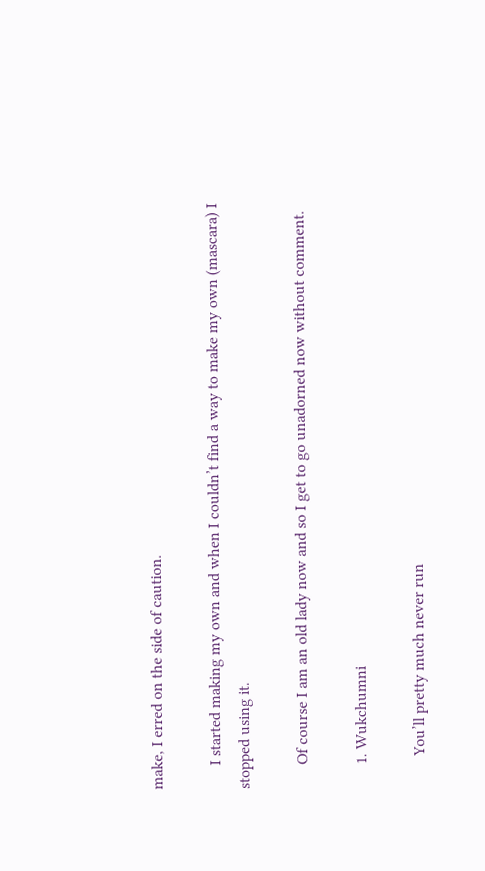make, I erred on the side of caution.

      I started making my own and when I couldn’t find a way to make my own (mascara) I stopped using it.

      Of course I am an old lady now and so I get to go unadorned now without comment.

      1. Wukchumni

        You’ll pretty much never run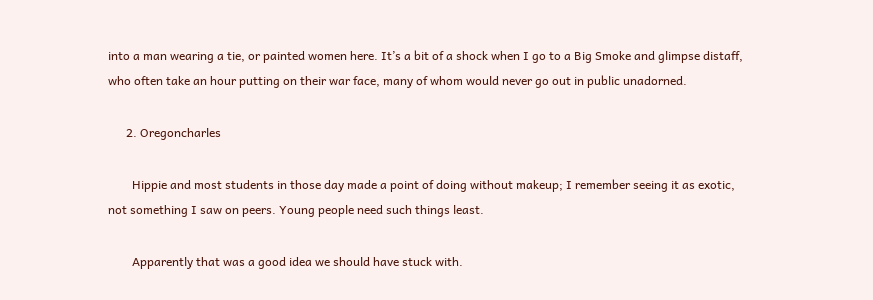into a man wearing a tie, or painted women here. It’s a bit of a shock when I go to a Big Smoke and glimpse distaff, who often take an hour putting on their war face, many of whom would never go out in public unadorned.

      2. Oregoncharles

        Hippie and most students in those day made a point of doing without makeup; I remember seeing it as exotic, not something I saw on peers. Young people need such things least.

        Apparently that was a good idea we should have stuck with.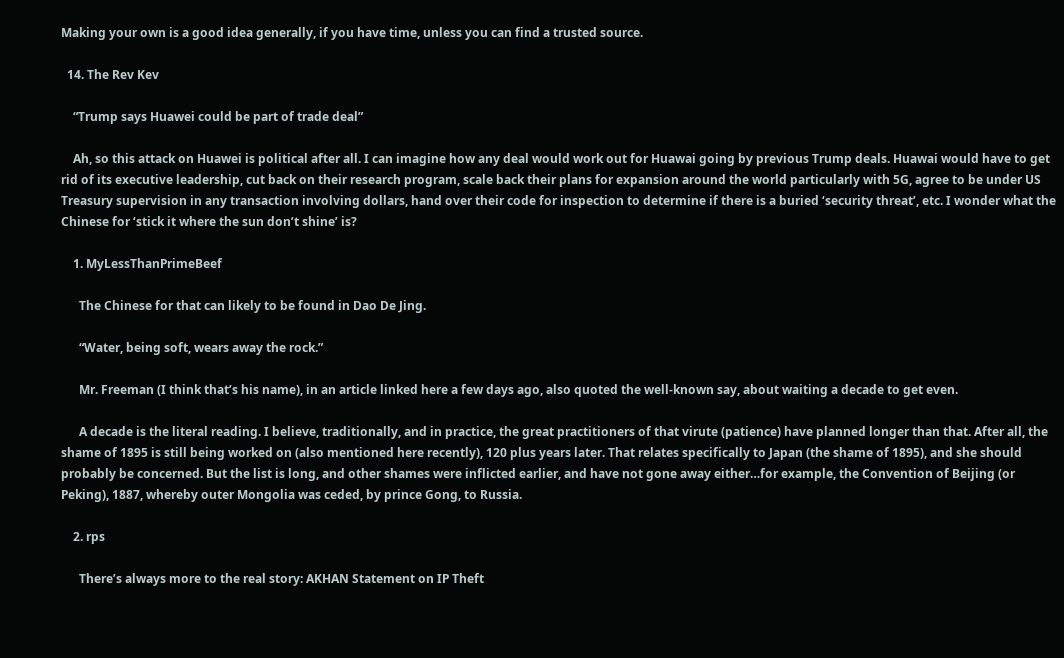Making your own is a good idea generally, if you have time, unless you can find a trusted source.

  14. The Rev Kev

    “Trump says Huawei could be part of trade deal”

    Ah, so this attack on Huawei is political after all. I can imagine how any deal would work out for Huawai going by previous Trump deals. Huawai would have to get rid of its executive leadership, cut back on their research program, scale back their plans for expansion around the world particularly with 5G, agree to be under US Treasury supervision in any transaction involving dollars, hand over their code for inspection to determine if there is a buried ‘security threat’, etc. I wonder what the Chinese for ‘stick it where the sun don’t shine’ is?

    1. MyLessThanPrimeBeef

      The Chinese for that can likely to be found in Dao De Jing.

      “Water, being soft, wears away the rock.”

      Mr. Freeman (I think that’s his name), in an article linked here a few days ago, also quoted the well-known say, about waiting a decade to get even.

      A decade is the literal reading. I believe, traditionally, and in practice, the great practitioners of that virute (patience) have planned longer than that. After all, the shame of 1895 is still being worked on (also mentioned here recently), 120 plus years later. That relates specifically to Japan (the shame of 1895), and she should probably be concerned. But the list is long, and other shames were inflicted earlier, and have not gone away either…for example, the Convention of Beijing (or Peking), 1887, whereby outer Mongolia was ceded, by prince Gong, to Russia.

    2. rps

      There’s always more to the real story: AKHAN Statement on IP Theft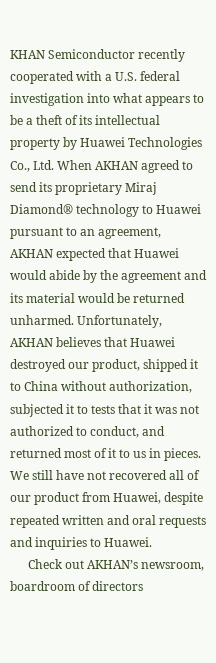KHAN Semiconductor recently cooperated with a U.S. federal investigation into what appears to be a theft of its intellectual property by Huawei Technologies Co., Ltd. When AKHAN agreed to send its proprietary Miraj Diamond® technology to Huawei pursuant to an agreement, AKHAN expected that Huawei would abide by the agreement and its material would be returned unharmed. Unfortunately, AKHAN believes that Huawei destroyed our product, shipped it to China without authorization, subjected it to tests that it was not authorized to conduct, and returned most of it to us in pieces. We still have not recovered all of our product from Huawei, despite repeated written and oral requests and inquiries to Huawei.
      Check out AKHAN’s newsroom, boardroom of directors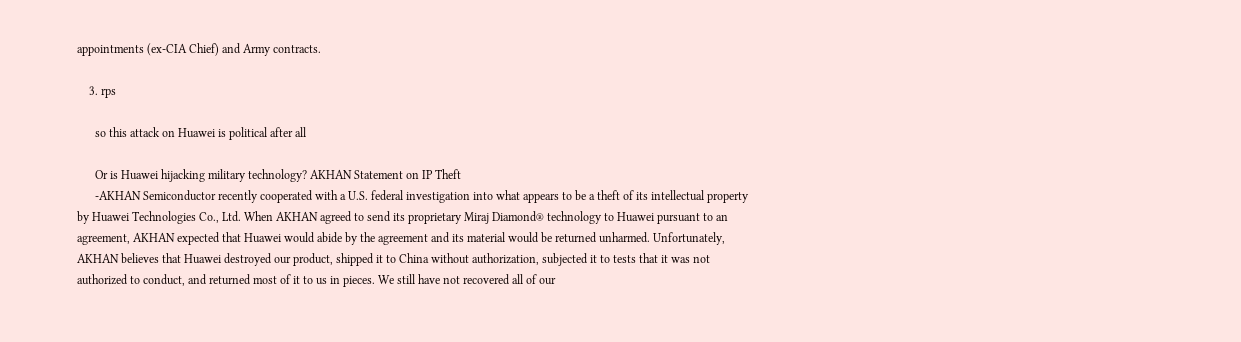appointments (ex-CIA Chief) and Army contracts.

    3. rps

      so this attack on Huawei is political after all

      Or is Huawei hijacking military technology? AKHAN Statement on IP Theft
      -AKHAN Semiconductor recently cooperated with a U.S. federal investigation into what appears to be a theft of its intellectual property by Huawei Technologies Co., Ltd. When AKHAN agreed to send its proprietary Miraj Diamond® technology to Huawei pursuant to an agreement, AKHAN expected that Huawei would abide by the agreement and its material would be returned unharmed. Unfortunately, AKHAN believes that Huawei destroyed our product, shipped it to China without authorization, subjected it to tests that it was not authorized to conduct, and returned most of it to us in pieces. We still have not recovered all of our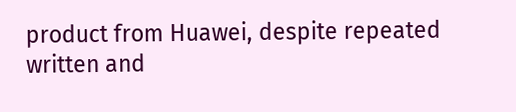product from Huawei, despite repeated written and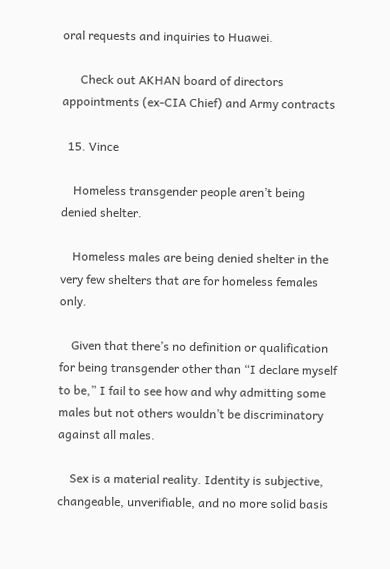oral requests and inquiries to Huawei.

      Check out AKHAN board of directors appointments (ex-CIA Chief) and Army contracts

  15. Vince

    Homeless transgender people aren’t being denied shelter.

    Homeless males are being denied shelter in the very few shelters that are for homeless females only.

    Given that there’s no definition or qualification for being transgender other than “I declare myself to be,” I fail to see how and why admitting some males but not others wouldn’t be discriminatory against all males.

    Sex is a material reality. Identity is subjective, changeable, unverifiable, and no more solid basis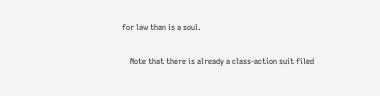for law than is a soul.

    Note that there is already a class-action suit filed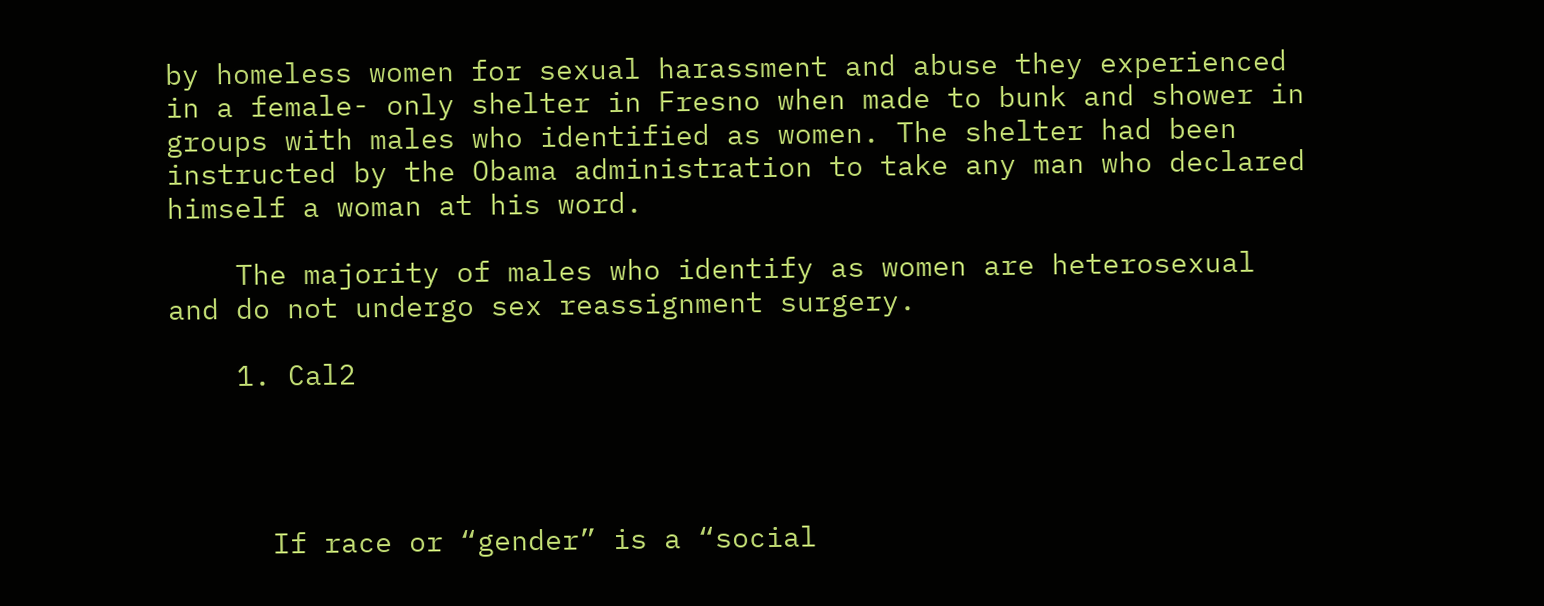by homeless women for sexual harassment and abuse they experienced in a female- only shelter in Fresno when made to bunk and shower in groups with males who identified as women. The shelter had been instructed by the Obama administration to take any man who declared himself a woman at his word.

    The majority of males who identify as women are heterosexual and do not undergo sex reassignment surgery.

    1. Cal2




      If race or “gender” is a “social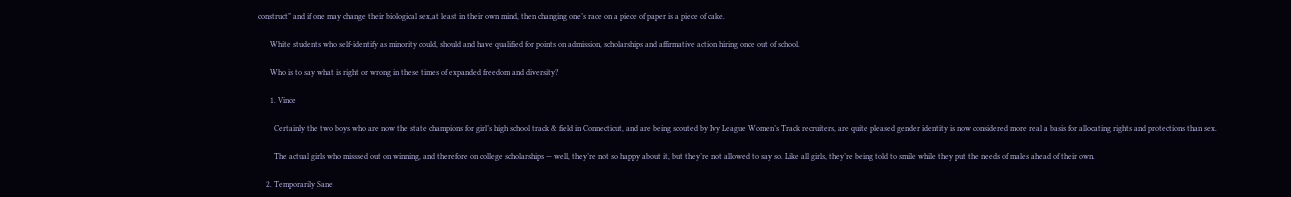construct” and if one may change their biological sex,at least in their own mind, then changing one’s race on a piece of paper is a piece of cake.

      White students who self-identify as minority could, should and have qualified for points on admission, scholarships and affirmative action hiring once out of school.

      Who is to say what is right or wrong in these times of expanded freedom and diversity?

      1. Vince

        Certainly the two boys who are now the state champions for girl’s high school track & field in Connecticut, and are being scouted by Ivy League Women’s Track recruiters, are quite pleased gender identity is now considered more real a basis for allocating rights and protections than sex.

        The actual girls who misssed out on winning, and therefore on college scholarships — well, they’re not so happy about it, but they’re not allowed to say so. Like all girls, they’re being told to smile while they put the needs of males ahead of their own.

    2. Temporarily Sane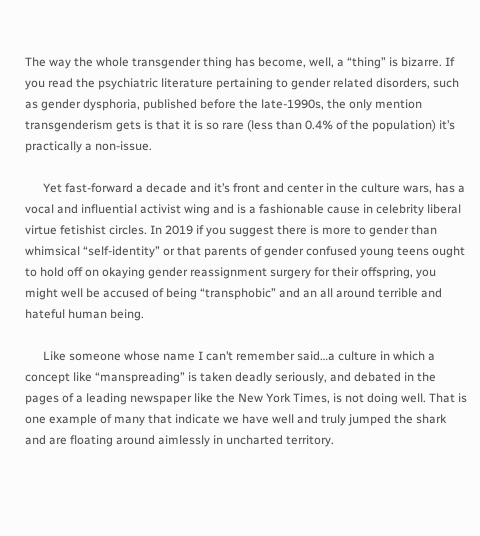The way the whole transgender thing has become, well, a “thing” is bizarre. If you read the psychiatric literature pertaining to gender related disorders, such as gender dysphoria, published before the late-1990s, the only mention transgenderism gets is that it is so rare (less than 0.4% of the population) it’s practically a non-issue.

      Yet fast-forward a decade and it’s front and center in the culture wars, has a vocal and influential activist wing and is a fashionable cause in celebrity liberal virtue fetishist circles. In 2019 if you suggest there is more to gender than whimsical “self-identity” or that parents of gender confused young teens ought to hold off on okaying gender reassignment surgery for their offspring, you might well be accused of being “transphobic” and an all around terrible and hateful human being.

      Like someone whose name I can’t remember said…a culture in which a concept like “manspreading” is taken deadly seriously, and debated in the pages of a leading newspaper like the New York Times, is not doing well. That is one example of many that indicate we have well and truly jumped the shark and are floating around aimlessly in uncharted territory.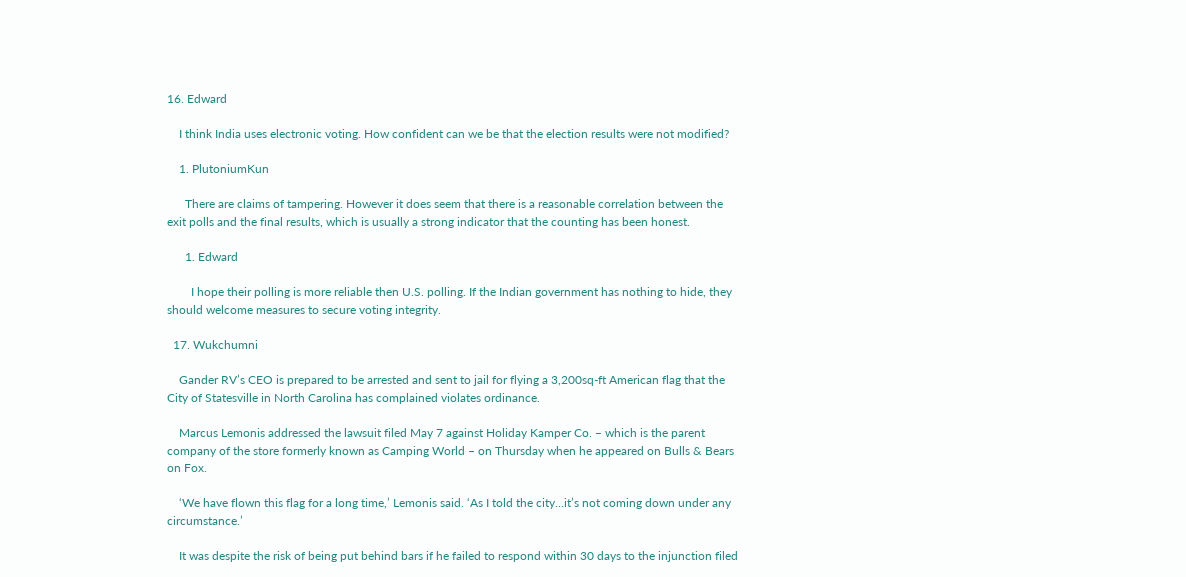16. Edward

    I think India uses electronic voting. How confident can we be that the election results were not modified?

    1. PlutoniumKun

      There are claims of tampering. However it does seem that there is a reasonable correlation between the exit polls and the final results, which is usually a strong indicator that the counting has been honest.

      1. Edward

        I hope their polling is more reliable then U.S. polling. If the Indian government has nothing to hide, they should welcome measures to secure voting integrity.

  17. Wukchumni

    Gander RV’s CEO is prepared to be arrested and sent to jail for flying a 3,200sq-ft American flag that the City of Statesville in North Carolina has complained violates ordinance.

    Marcus Lemonis addressed the lawsuit filed May 7 against Holiday Kamper Co. – which is the parent company of the store formerly known as Camping World – on Thursday when he appeared on Bulls & Bears on Fox.

    ‘We have flown this flag for a long time,’ Lemonis said. ‘As I told the city…it’s not coming down under any circumstance.’

    It was despite the risk of being put behind bars if he failed to respond within 30 days to the injunction filed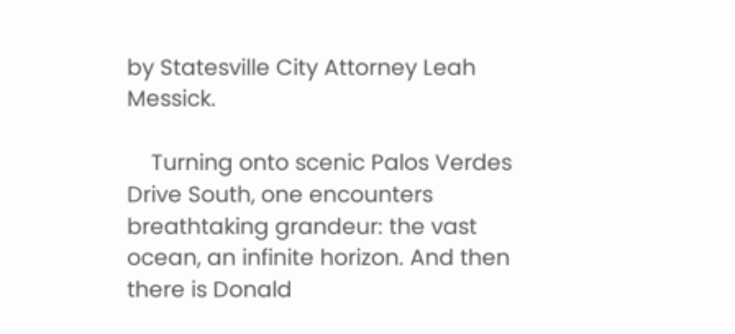by Statesville City Attorney Leah Messick.

    Turning onto scenic Palos Verdes Drive South, one encounters breathtaking grandeur: the vast ocean, an infinite horizon. And then there is Donald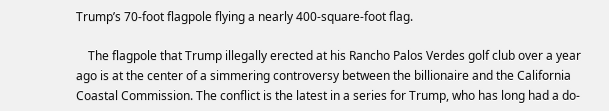Trump’s 70-foot flagpole flying a nearly 400-square-foot flag.

    The flagpole that Trump illegally erected at his Rancho Palos Verdes golf club over a year ago is at the center of a simmering controversy between the billionaire and the California Coastal Commission. The conflict is the latest in a series for Trump, who has long had a do-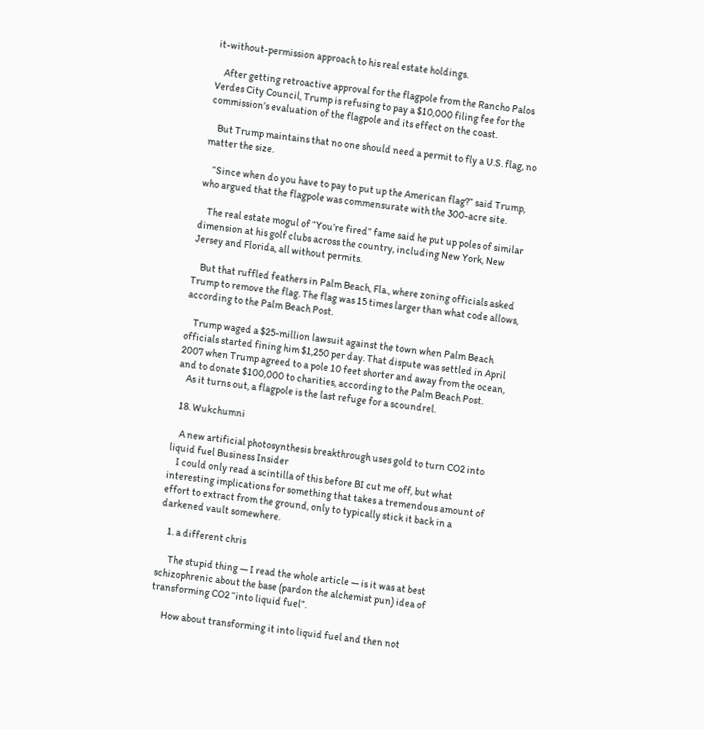it-without-permission approach to his real estate holdings.

    After getting retroactive approval for the flagpole from the Rancho Palos Verdes City Council, Trump is refusing to pay a $10,000 filing fee for the commission’s evaluation of the flagpole and its effect on the coast.

    But Trump maintains that no one should need a permit to fly a U.S. flag, no matter the size.

    “Since when do you have to pay to put up the American flag?” said Trump, who argued that the flagpole was commensurate with the 300-acre site.

    The real estate mogul of “You’re fired” fame said he put up poles of similar dimension at his golf clubs across the country, including New York, New Jersey and Florida, all without permits.

    But that ruffled feathers in Palm Beach, Fla., where zoning officials asked Trump to remove the flag. The flag was 15 times larger than what code allows, according to the Palm Beach Post.

    Trump waged a $25-million lawsuit against the town when Palm Beach officials started fining him $1,250 per day. That dispute was settled in April 2007 when Trump agreed to a pole 10 feet shorter and away from the ocean, and to donate $100,000 to charities, according to the Palm Beach Post.
    As it turns out, a flagpole is the last refuge for a scoundrel.

  18. Wukchumni

    A new artificial photosynthesis breakthrough uses gold to turn CO2 into liquid fuel Business Insider
    I could only read a scintilla of this before BI cut me off, but what interesting implications for something that takes a tremendous amount of effort to extract from the ground, only to typically stick it back in a darkened vault somewhere.

    1. a different chris

      The stupid thing — I read the whole article — is it was at best schizophrenic about the base (pardon the alchemist pun) idea of transforming CO2 “into liquid fuel”.

      How about transforming it into liquid fuel and then not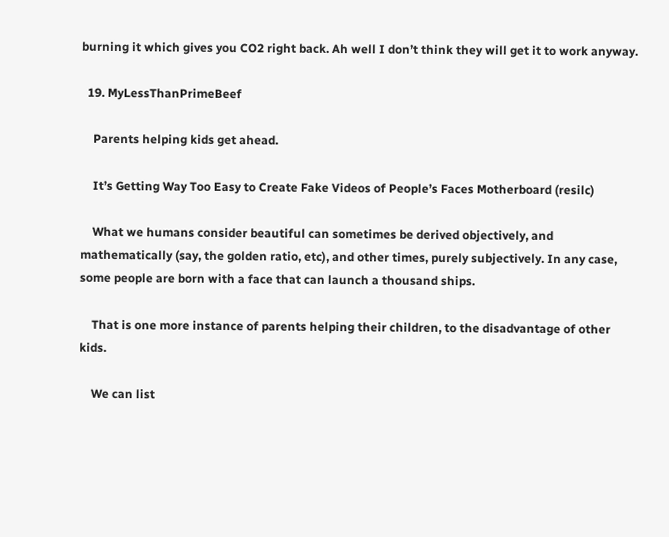burning it which gives you CO2 right back. Ah well I don’t think they will get it to work anyway.

  19. MyLessThanPrimeBeef

    Parents helping kids get ahead.

    It’s Getting Way Too Easy to Create Fake Videos of People’s Faces Motherboard (resilc)

    What we humans consider beautiful can sometimes be derived objectively, and mathematically (say, the golden ratio, etc), and other times, purely subjectively. In any case, some people are born with a face that can launch a thousand ships.

    That is one more instance of parents helping their children, to the disadvantage of other kids.

    We can list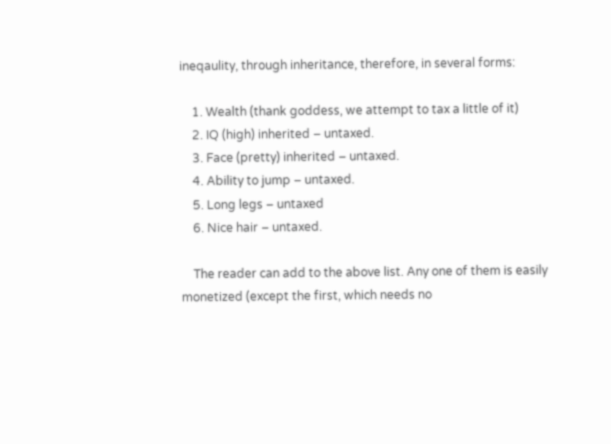ineqaulity, through inheritance, therefore, in several forms:

    1. Wealth (thank goddess, we attempt to tax a little of it)
    2. IQ (high) inherited – untaxed.
    3. Face (pretty) inherited – untaxed.
    4. Ability to jump – untaxed.
    5. Long legs – untaxed
    6. Nice hair – untaxed.

    The reader can add to the above list. Any one of them is easily monetized (except the first, which needs no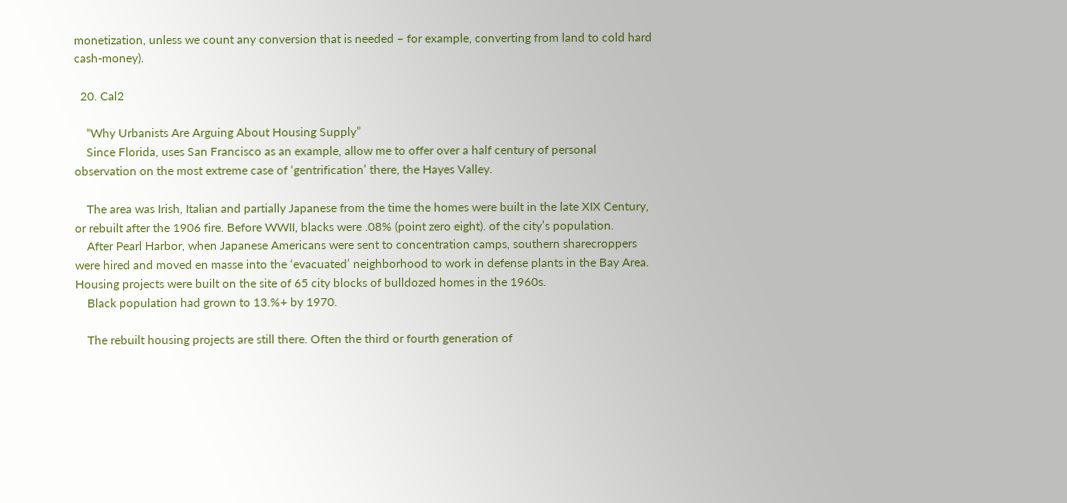monetization, unless we count any conversion that is needed – for example, converting from land to cold hard cash-money).

  20. Cal2

    “Why Urbanists Are Arguing About Housing Supply”
    Since Florida, uses San Francisco as an example, allow me to offer over a half century of personal observation on the most extreme case of ‘gentrification’ there, the Hayes Valley.

    The area was Irish, Italian and partially Japanese from the time the homes were built in the late XIX Century, or rebuilt after the 1906 fire. Before WWII, blacks were .08% (point zero eight). of the city’s population.
    After Pearl Harbor, when Japanese Americans were sent to concentration camps, southern sharecroppers were hired and moved en masse into the ‘evacuated’ neighborhood to work in defense plants in the Bay Area. Housing projects were built on the site of 65 city blocks of bulldozed homes in the 1960s.
    Black population had grown to 13.%+ by 1970.

    The rebuilt housing projects are still there. Often the third or fourth generation of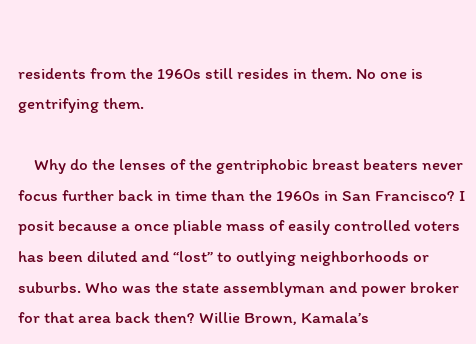residents from the 1960s still resides in them. No one is gentrifying them.

    Why do the lenses of the gentriphobic breast beaters never focus further back in time than the 1960s in San Francisco? I posit because a once pliable mass of easily controlled voters has been diluted and “lost” to outlying neighborhoods or suburbs. Who was the state assemblyman and power broker for that area back then? Willie Brown, Kamala’s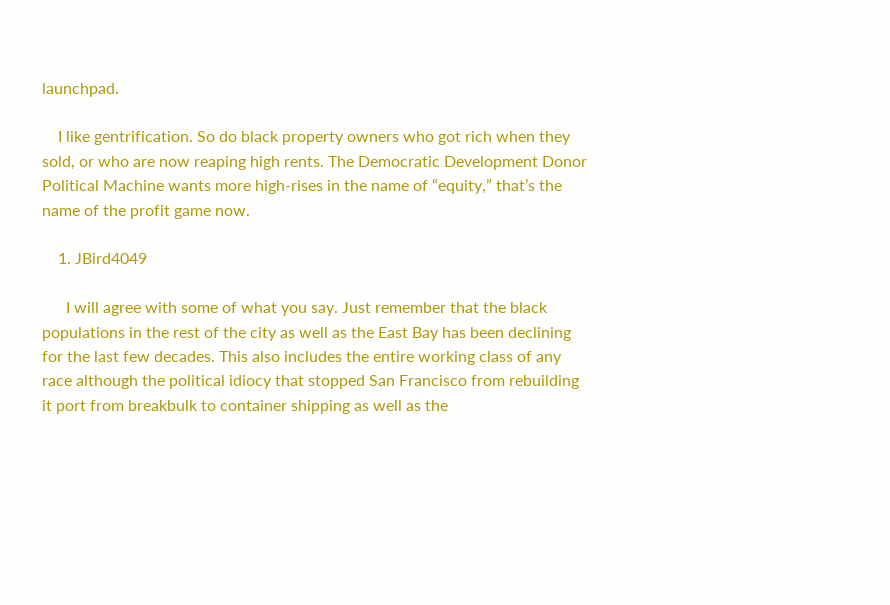launchpad.

    I like gentrification. So do black property owners who got rich when they sold, or who are now reaping high rents. The Democratic Development Donor Political Machine wants more high-rises in the name of “equity,” that’s the name of the profit game now.

    1. JBird4049

      I will agree with some of what you say. Just remember that the black populations in the rest of the city as well as the East Bay has been declining for the last few decades. This also includes the entire working class of any race although the political idiocy that stopped San Francisco from rebuilding it port from breakbulk to container shipping as well as the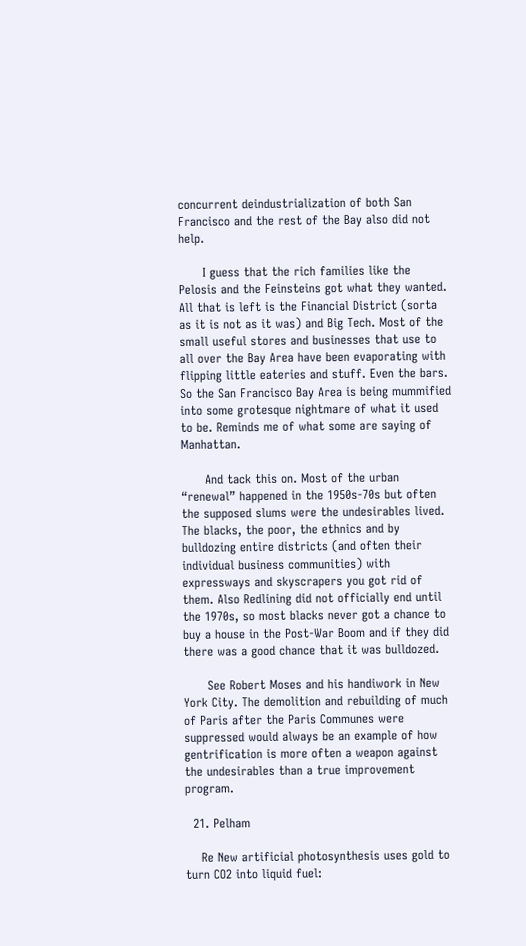concurrent deindustrialization of both San Francisco and the rest of the Bay also did not help.

      I guess that the rich families like the Pelosis and the Feinsteins got what they wanted. All that is left is the Financial District (sorta as it is not as it was) and Big Tech. Most of the small useful stores and businesses that use to all over the Bay Area have been evaporating with flipping little eateries and stuff. Even the bars. So the San Francisco Bay Area is being mummified into some grotesque nightmare of what it used to be. Reminds me of what some are saying of Manhattan.

      And tack this on. Most of the urban “renewal” happened in the 1950s-70s but often the supposed slums were the undesirables lived. The blacks, the poor, the ethnics and by bulldozing entire districts (and often their individual business communities) with expressways and skyscrapers you got rid of them. Also Redlining did not officially end until the 1970s, so most blacks never got a chance to buy a house in the Post-War Boom and if they did there was a good chance that it was bulldozed.

      See Robert Moses and his handiwork in New York City. The demolition and rebuilding of much of Paris after the Paris Communes were suppressed would always be an example of how gentrification is more often a weapon against the undesirables than a true improvement program.

  21. Pelham

    Re New artificial photosynthesis uses gold to turn CO2 into liquid fuel: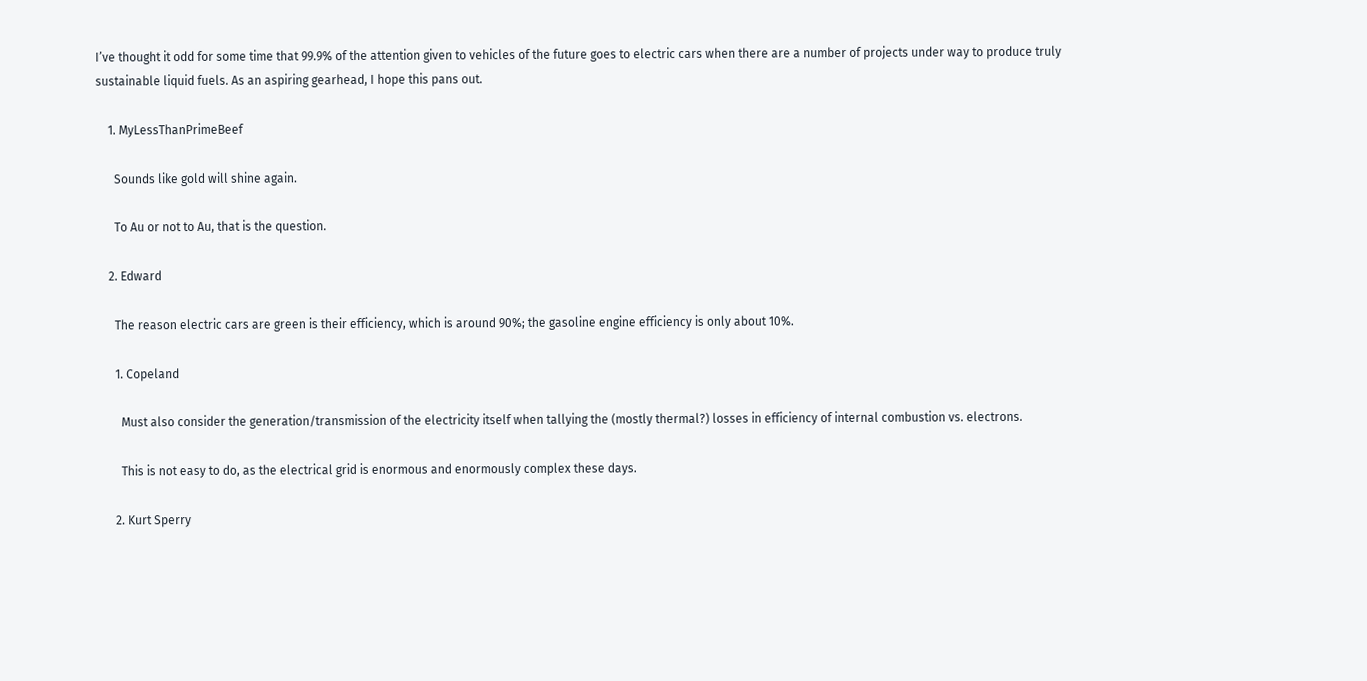I’ve thought it odd for some time that 99.9% of the attention given to vehicles of the future goes to electric cars when there are a number of projects under way to produce truly sustainable liquid fuels. As an aspiring gearhead, I hope this pans out.

    1. MyLessThanPrimeBeef

      Sounds like gold will shine again.

      To Au or not to Au, that is the question.

    2. Edward

      The reason electric cars are green is their efficiency, which is around 90%; the gasoline engine efficiency is only about 10%.

      1. Copeland

        Must also consider the generation/transmission of the electricity itself when tallying the (mostly thermal?) losses in efficiency of internal combustion vs. electrons.

        This is not easy to do, as the electrical grid is enormous and enormously complex these days.

      2. Kurt Sperry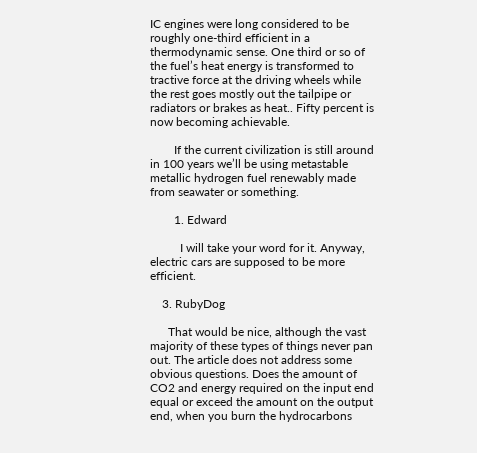IC engines were long considered to be roughly one-third efficient in a thermodynamic sense. One third or so of the fuel’s heat energy is transformed to tractive force at the driving wheels while the rest goes mostly out the tailpipe or radiators or brakes as heat.. Fifty percent is now becoming achievable.

        If the current civilization is still around in 100 years we’ll be using metastable metallic hydrogen fuel renewably made from seawater or something.

        1. Edward

          I will take your word for it. Anyway, electric cars are supposed to be more efficient.

    3. RubyDog

      That would be nice, although the vast majority of these types of things never pan out. The article does not address some obvious questions. Does the amount of CO2 and energy required on the input end equal or exceed the amount on the output end, when you burn the hydrocarbons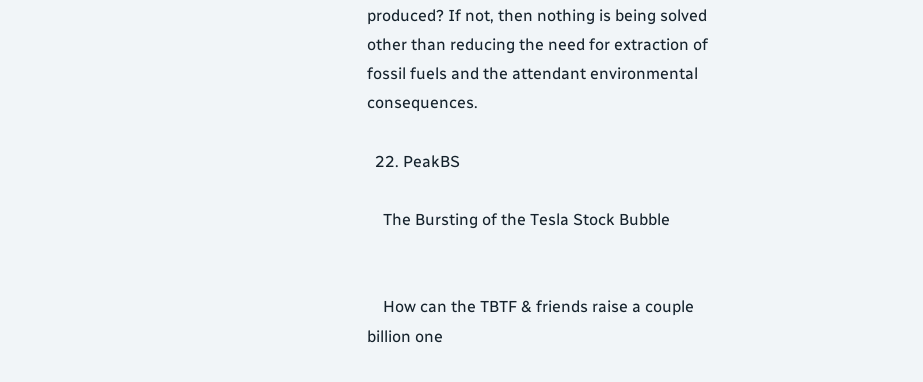produced? If not, then nothing is being solved other than reducing the need for extraction of fossil fuels and the attendant environmental consequences.

  22. PeakBS

    The Bursting of the Tesla Stock Bubble


    How can the TBTF & friends raise a couple billion one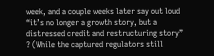week, and a couple weeks later say out loud “it’s no longer a growth story, but a distressed credit and restructuring story” ? (While the captured regulators still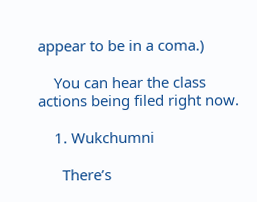appear to be in a coma.)

    You can hear the class actions being filed right now.

    1. Wukchumni

      There’s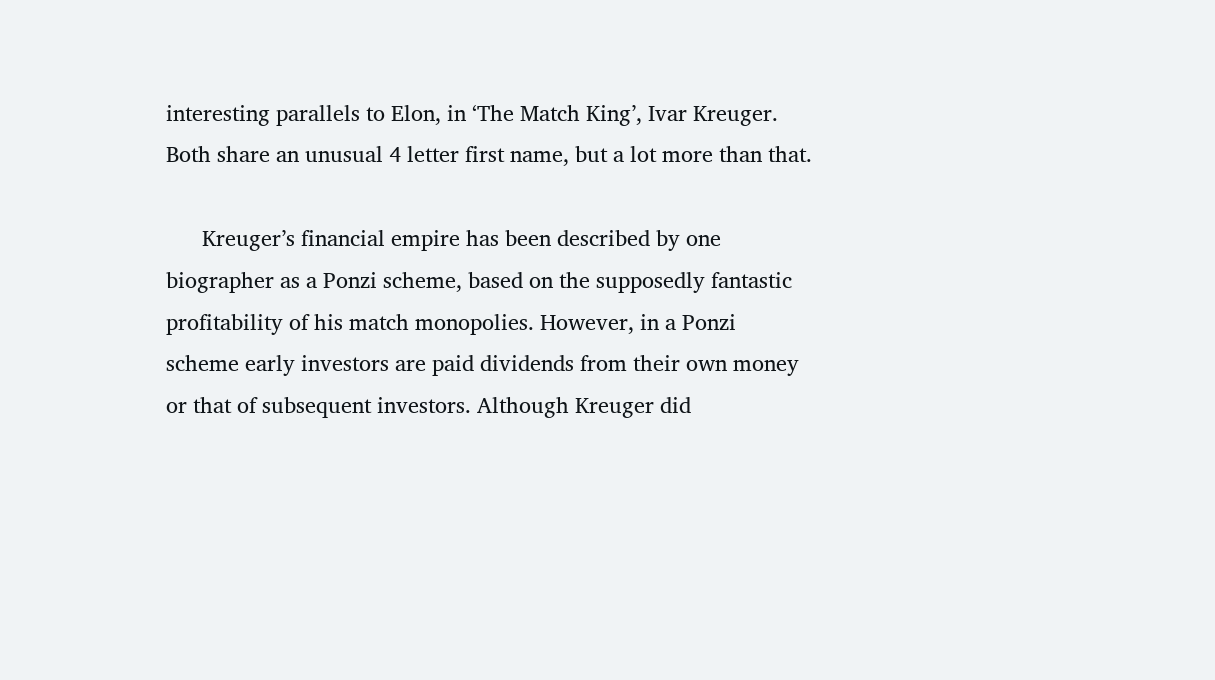interesting parallels to Elon, in ‘The Match King’, Ivar Kreuger. Both share an unusual 4 letter first name, but a lot more than that.

      Kreuger’s financial empire has been described by one biographer as a Ponzi scheme, based on the supposedly fantastic profitability of his match monopolies. However, in a Ponzi scheme early investors are paid dividends from their own money or that of subsequent investors. Although Kreuger did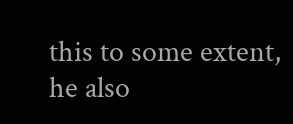this to some extent, he also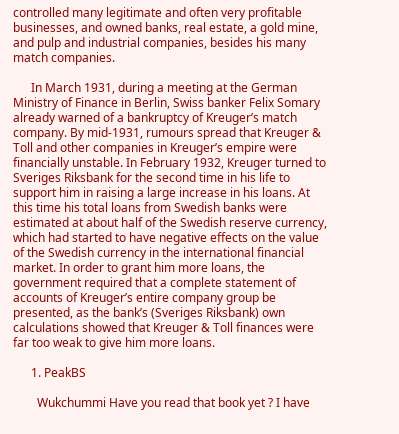controlled many legitimate and often very profitable businesses, and owned banks, real estate, a gold mine, and pulp and industrial companies, besides his many match companies.

      In March 1931, during a meeting at the German Ministry of Finance in Berlin, Swiss banker Felix Somary already warned of a bankruptcy of Kreuger’s match company. By mid-1931, rumours spread that Kreuger & Toll and other companies in Kreuger’s empire were financially unstable. In February 1932, Kreuger turned to Sveriges Riksbank for the second time in his life to support him in raising a large increase in his loans. At this time his total loans from Swedish banks were estimated at about half of the Swedish reserve currency, which had started to have negative effects on the value of the Swedish currency in the international financial market. In order to grant him more loans, the government required that a complete statement of accounts of Kreuger’s entire company group be presented, as the bank’s (Sveriges Riksbank) own calculations showed that Kreuger & Toll finances were far too weak to give him more loans.

      1. PeakBS

        Wukchummi Have you read that book yet ? I have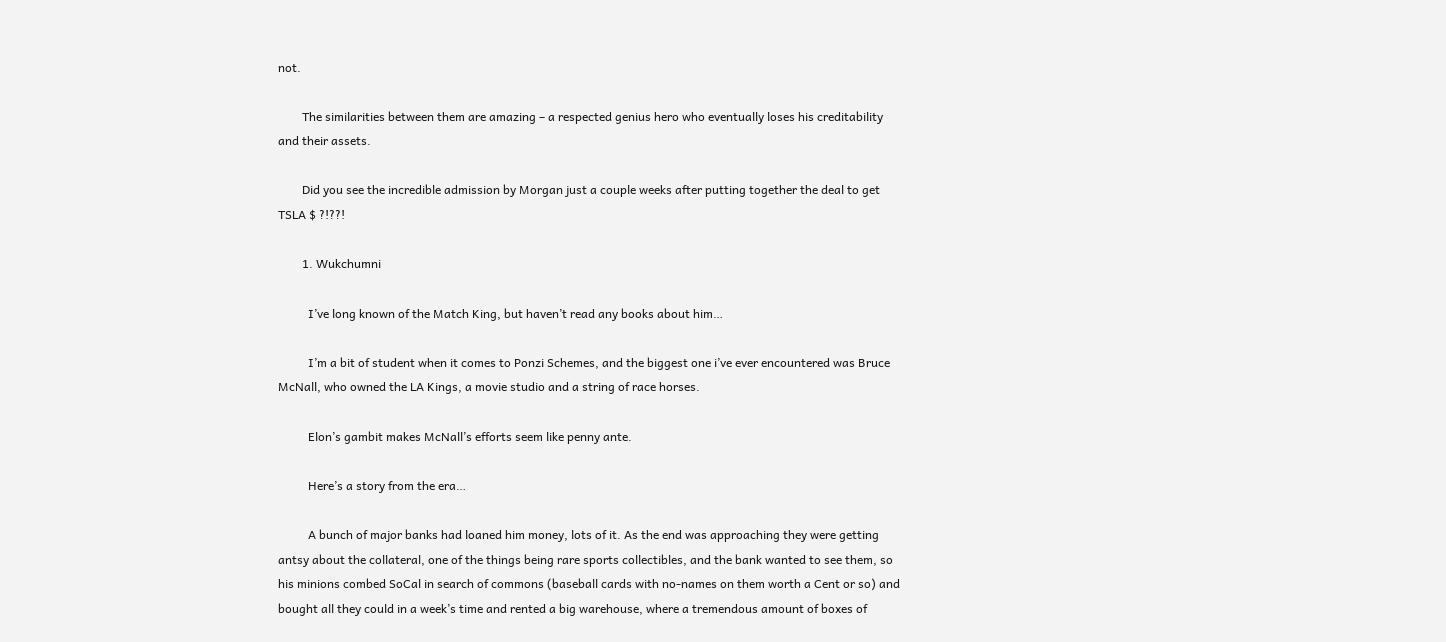not.

        The similarities between them are amazing – a respected genius hero who eventually loses his creditability and their assets.

        Did you see the incredible admission by Morgan just a couple weeks after putting together the deal to get TSLA $ ?!??!

        1. Wukchumni

          I’ve long known of the Match King, but haven’t read any books about him…

          I’m a bit of student when it comes to Ponzi Schemes, and the biggest one i’ve ever encountered was Bruce McNall, who owned the LA Kings, a movie studio and a string of race horses.

          Elon’s gambit makes McNall’s efforts seem like penny ante.

          Here’s a story from the era…

          A bunch of major banks had loaned him money, lots of it. As the end was approaching they were getting antsy about the collateral, one of the things being rare sports collectibles, and the bank wanted to see them, so his minions combed SoCal in search of commons (baseball cards with no-names on them worth a Cent or so) and bought all they could in a week’s time and rented a big warehouse, where a tremendous amount of boxes of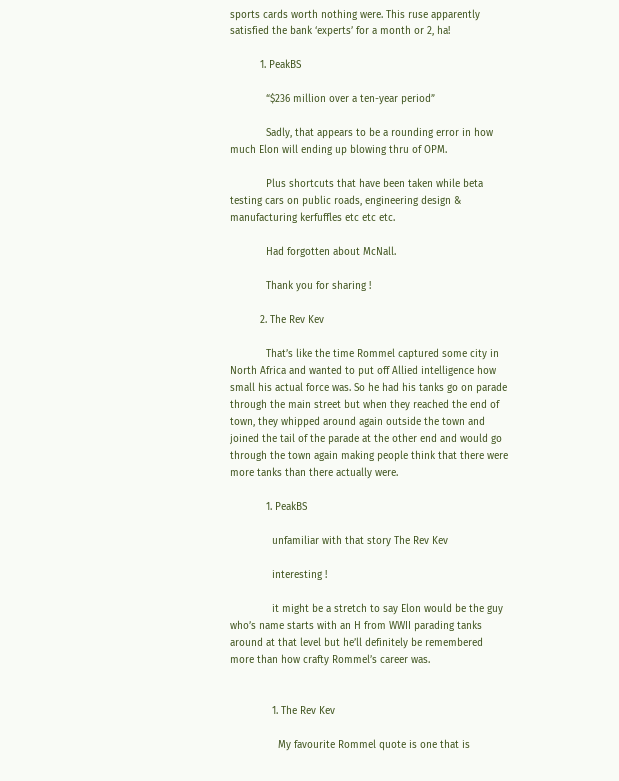sports cards worth nothing were. This ruse apparently satisfied the bank ‘experts’ for a month or 2, ha!

          1. PeakBS

            “$236 million over a ten-year period”

            Sadly, that appears to be a rounding error in how much Elon will ending up blowing thru of OPM.

            Plus shortcuts that have been taken while beta testing cars on public roads, engineering design & manufacturing kerfuffles etc etc etc.

            Had forgotten about McNall.

            Thank you for sharing !

          2. The Rev Kev

            That’s like the time Rommel captured some city in North Africa and wanted to put off Allied intelligence how small his actual force was. So he had his tanks go on parade through the main street but when they reached the end of town, they whipped around again outside the town and joined the tail of the parade at the other end and would go through the town again making people think that there were more tanks than there actually were.

            1. PeakBS

              unfamiliar with that story The Rev Kev

              interesting !

              it might be a stretch to say Elon would be the guy who’s name starts with an H from WWII parading tanks around at that level but he’ll definitely be remembered more than how crafty Rommel’s career was.


              1. The Rev Kev

                My favourite Rommel quote is one that is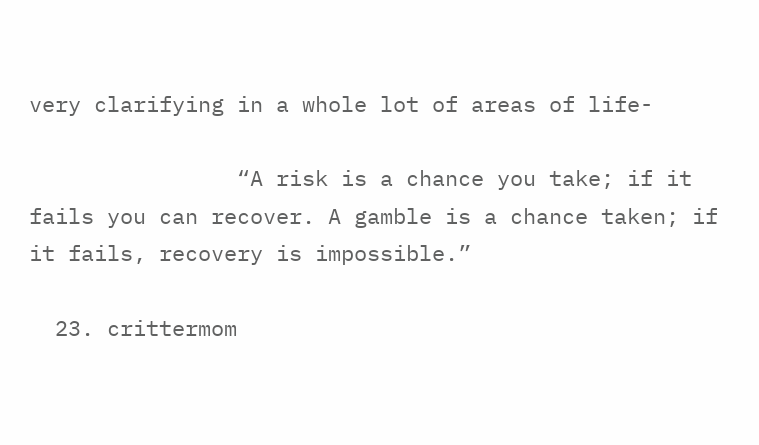very clarifying in a whole lot of areas of life-

                “A risk is a chance you take; if it fails you can recover. A gamble is a chance taken; if it fails, recovery is impossible.”

  23. crittermom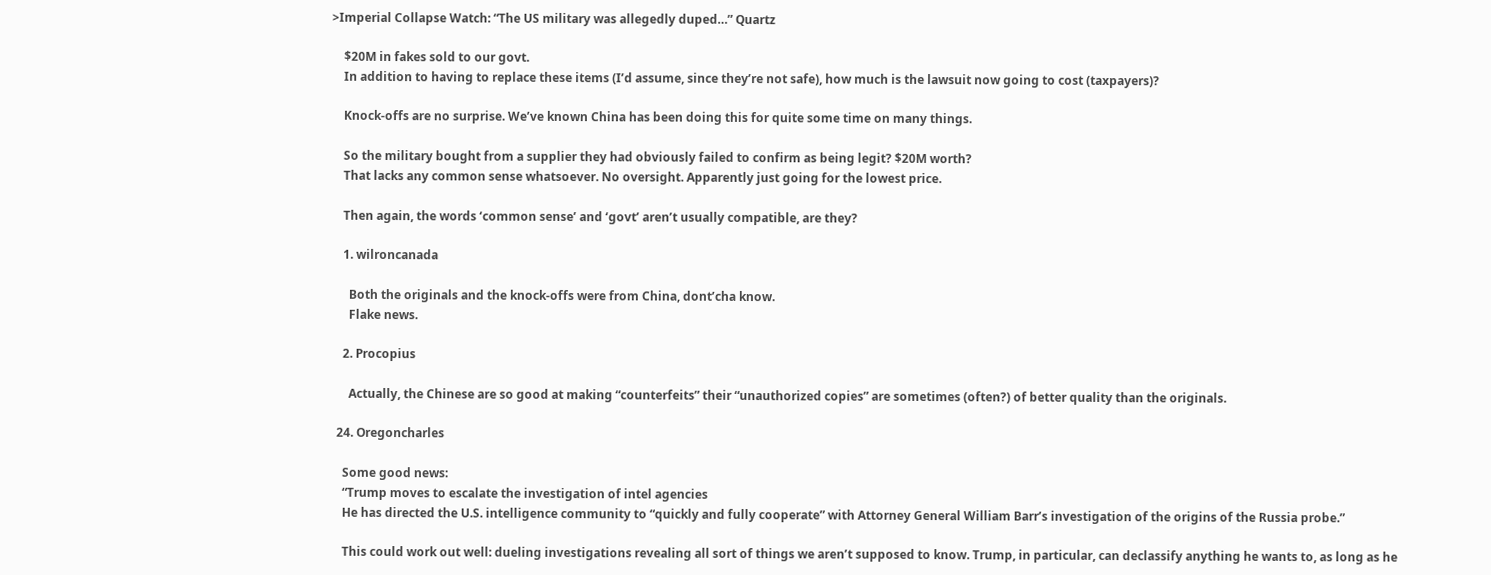>Imperial Collapse Watch: “The US military was allegedly duped…” Quartz

    $20M in fakes sold to our govt.
    In addition to having to replace these items (I’d assume, since they’re not safe), how much is the lawsuit now going to cost (taxpayers)?

    Knock-offs are no surprise. We’ve known China has been doing this for quite some time on many things.

    So the military bought from a supplier they had obviously failed to confirm as being legit? $20M worth?
    That lacks any common sense whatsoever. No oversight. Apparently just going for the lowest price.

    Then again, the words ‘common sense’ and ‘govt’ aren’t usually compatible, are they?

    1. wilroncanada

      Both the originals and the knock-offs were from China, dont’cha know.
      Flake news.

    2. Procopius

      Actually, the Chinese are so good at making “counterfeits” their “unauthorized copies” are sometimes (often?) of better quality than the originals.

  24. Oregoncharles

    Some good news:
    “Trump moves to escalate the investigation of intel agencies
    He has directed the U.S. intelligence community to “quickly and fully cooperate” with Attorney General William Barr’s investigation of the origins of the Russia probe.”

    This could work out well: dueling investigations revealing all sort of things we aren’t supposed to know. Trump, in particular, can declassify anything he wants to, as long as he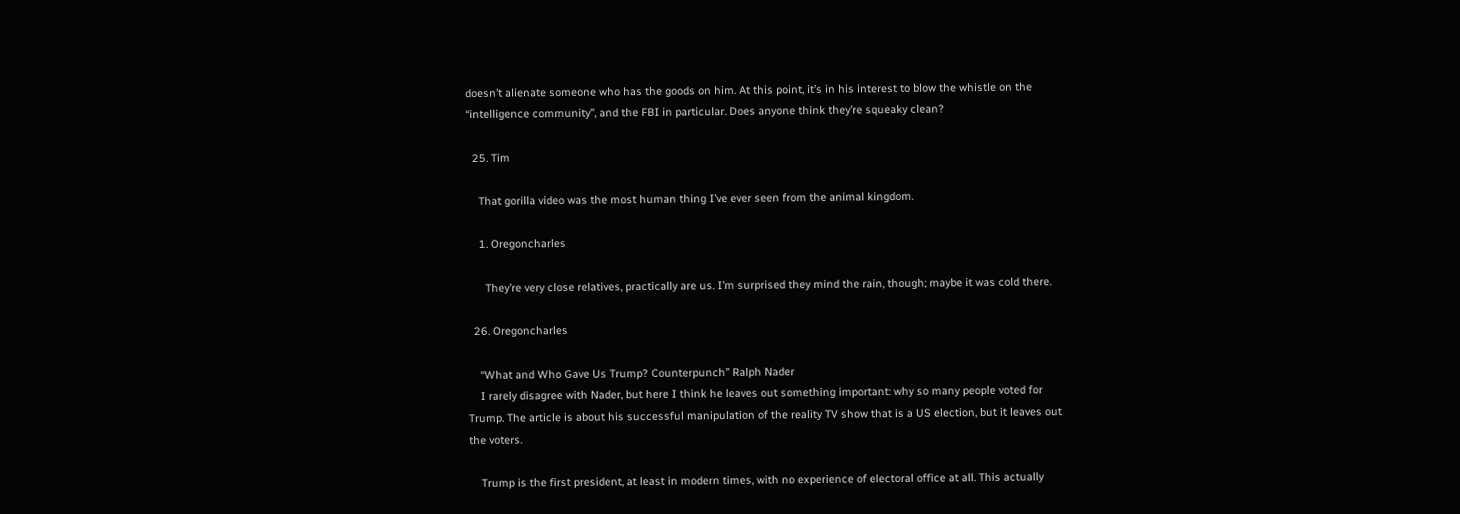doesn’t alienate someone who has the goods on him. At this point, it’s in his interest to blow the whistle on the “intelligence community”, and the FBI in particular. Does anyone think they’re squeaky clean?

  25. Tim

    That gorilla video was the most human thing I’ve ever seen from the animal kingdom.

    1. Oregoncharles

      They’re very close relatives, practically are us. I’m surprised they mind the rain, though; maybe it was cold there.

  26. Oregoncharles

    “What and Who Gave Us Trump? Counterpunch” Ralph Nader
    I rarely disagree with Nader, but here I think he leaves out something important: why so many people voted for Trump. The article is about his successful manipulation of the reality TV show that is a US election, but it leaves out the voters.

    Trump is the first president, at least in modern times, with no experience of electoral office at all. This actually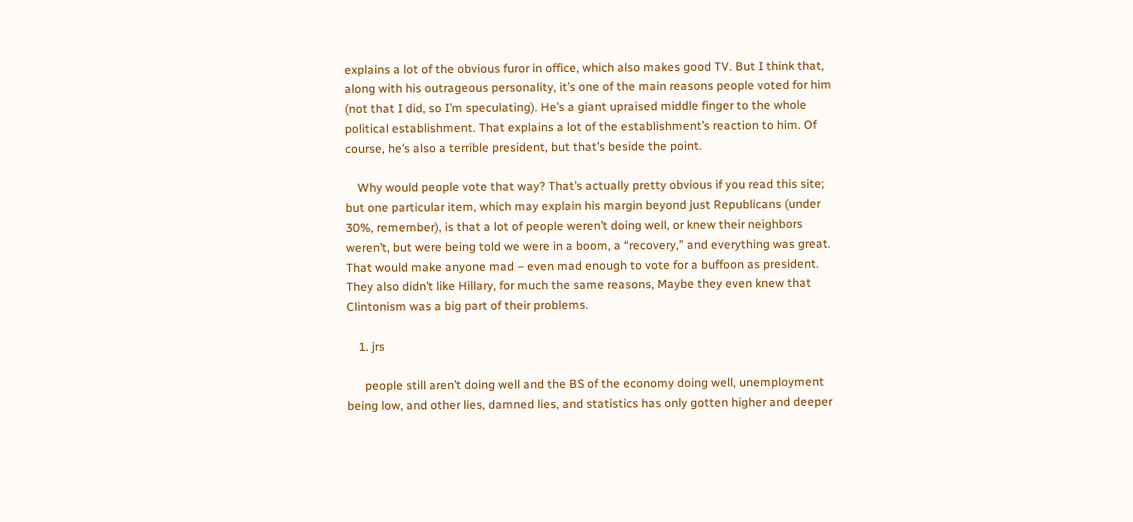explains a lot of the obvious furor in office, which also makes good TV. But I think that, along with his outrageous personality, it’s one of the main reasons people voted for him (not that I did, so I’m speculating). He’s a giant upraised middle finger to the whole political establishment. That explains a lot of the establishment’s reaction to him. Of course, he’s also a terrible president, but that’s beside the point.

    Why would people vote that way? That’s actually pretty obvious if you read this site; but one particular item, which may explain his margin beyond just Republicans (under 30%, remember), is that a lot of people weren’t doing well, or knew their neighbors weren’t, but were being told we were in a boom, a “recovery,” and everything was great. That would make anyone mad – even mad enough to vote for a buffoon as president. They also didn’t like Hillary, for much the same reasons, Maybe they even knew that Clintonism was a big part of their problems.

    1. jrs

      people still aren’t doing well and the BS of the economy doing well, unemployment being low, and other lies, damned lies, and statistics has only gotten higher and deeper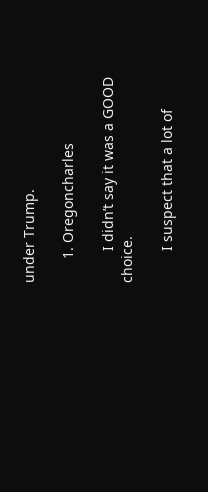under Trump.

      1. Oregoncharles

        I didn’t say it was a GOOD choice.

        I suspect that a lot of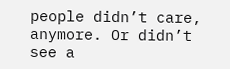people didn’t care, anymore. Or didn’t see a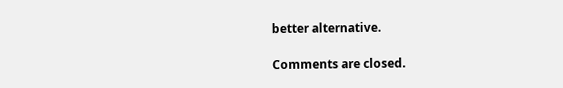better alternative.

Comments are closed.